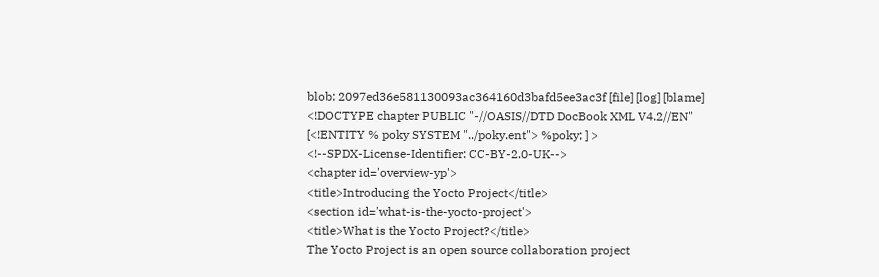blob: 2097ed36e581130093ac364160d3bafd5ee3ac3f [file] [log] [blame]
<!DOCTYPE chapter PUBLIC "-//OASIS//DTD DocBook XML V4.2//EN"
[<!ENTITY % poky SYSTEM "../poky.ent"> %poky; ] >
<!--SPDX-License-Identifier: CC-BY-2.0-UK-->
<chapter id='overview-yp'>
<title>Introducing the Yocto Project</title>
<section id='what-is-the-yocto-project'>
<title>What is the Yocto Project?</title>
The Yocto Project is an open source collaboration project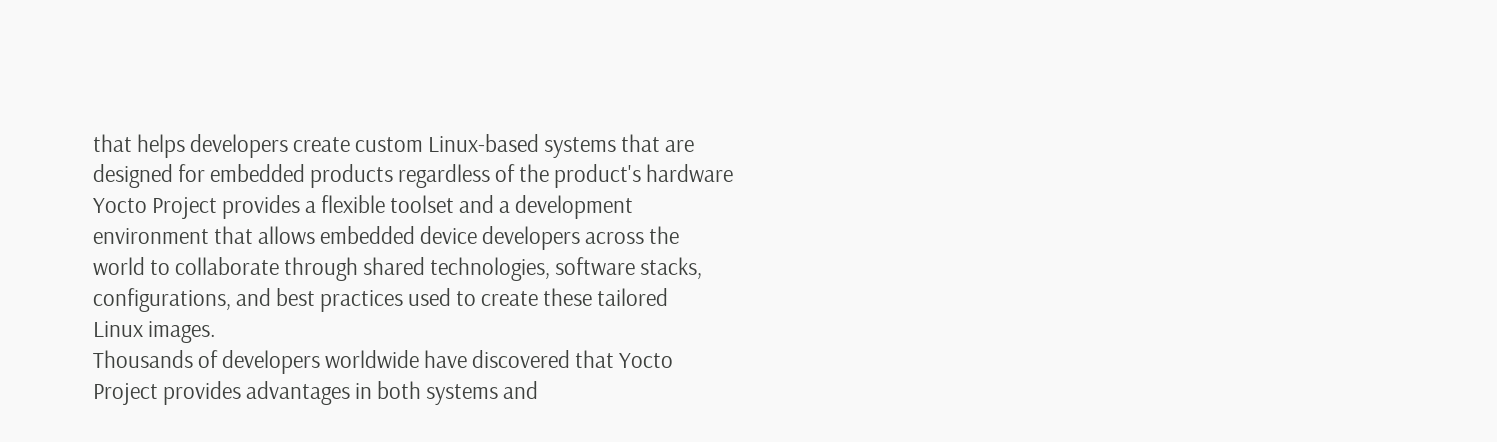that helps developers create custom Linux-based systems that are
designed for embedded products regardless of the product's hardware
Yocto Project provides a flexible toolset and a development
environment that allows embedded device developers across the
world to collaborate through shared technologies, software stacks,
configurations, and best practices used to create these tailored
Linux images.
Thousands of developers worldwide have discovered that Yocto
Project provides advantages in both systems and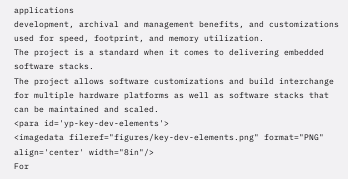applications
development, archival and management benefits, and customizations
used for speed, footprint, and memory utilization.
The project is a standard when it comes to delivering embedded
software stacks.
The project allows software customizations and build interchange
for multiple hardware platforms as well as software stacks that
can be maintained and scaled.
<para id='yp-key-dev-elements'>
<imagedata fileref="figures/key-dev-elements.png" format="PNG" align='center' width="8in"/>
For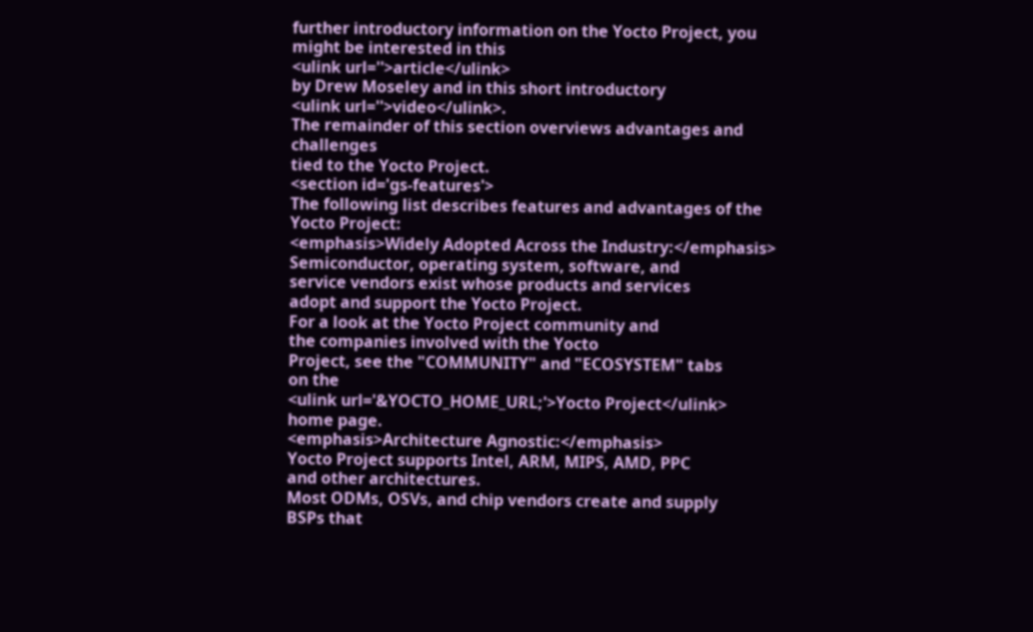further introductory information on the Yocto Project, you
might be interested in this
<ulink url=''>article</ulink>
by Drew Moseley and in this short introductory
<ulink url=''>video</ulink>.
The remainder of this section overviews advantages and challenges
tied to the Yocto Project.
<section id='gs-features'>
The following list describes features and advantages of the
Yocto Project:
<emphasis>Widely Adopted Across the Industry:</emphasis>
Semiconductor, operating system, software, and
service vendors exist whose products and services
adopt and support the Yocto Project.
For a look at the Yocto Project community and
the companies involved with the Yocto
Project, see the "COMMUNITY" and "ECOSYSTEM" tabs
on the
<ulink url='&YOCTO_HOME_URL;'>Yocto Project</ulink>
home page.
<emphasis>Architecture Agnostic:</emphasis>
Yocto Project supports Intel, ARM, MIPS, AMD, PPC
and other architectures.
Most ODMs, OSVs, and chip vendors create and supply
BSPs that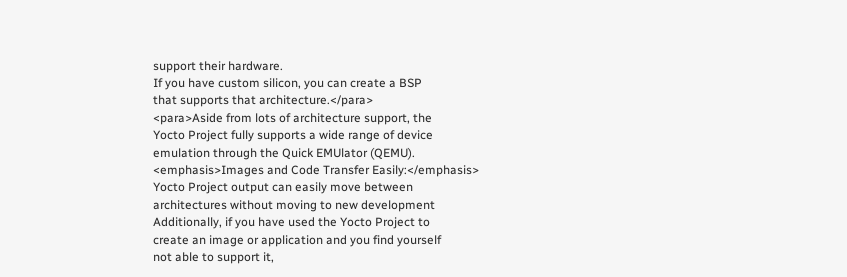support their hardware.
If you have custom silicon, you can create a BSP
that supports that architecture.</para>
<para>Aside from lots of architecture support, the
Yocto Project fully supports a wide range of device
emulation through the Quick EMUlator (QEMU).
<emphasis>Images and Code Transfer Easily:</emphasis>
Yocto Project output can easily move between
architectures without moving to new development
Additionally, if you have used the Yocto Project to
create an image or application and you find yourself
not able to support it,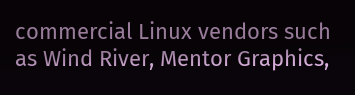commercial Linux vendors such
as Wind River, Mentor Graphics,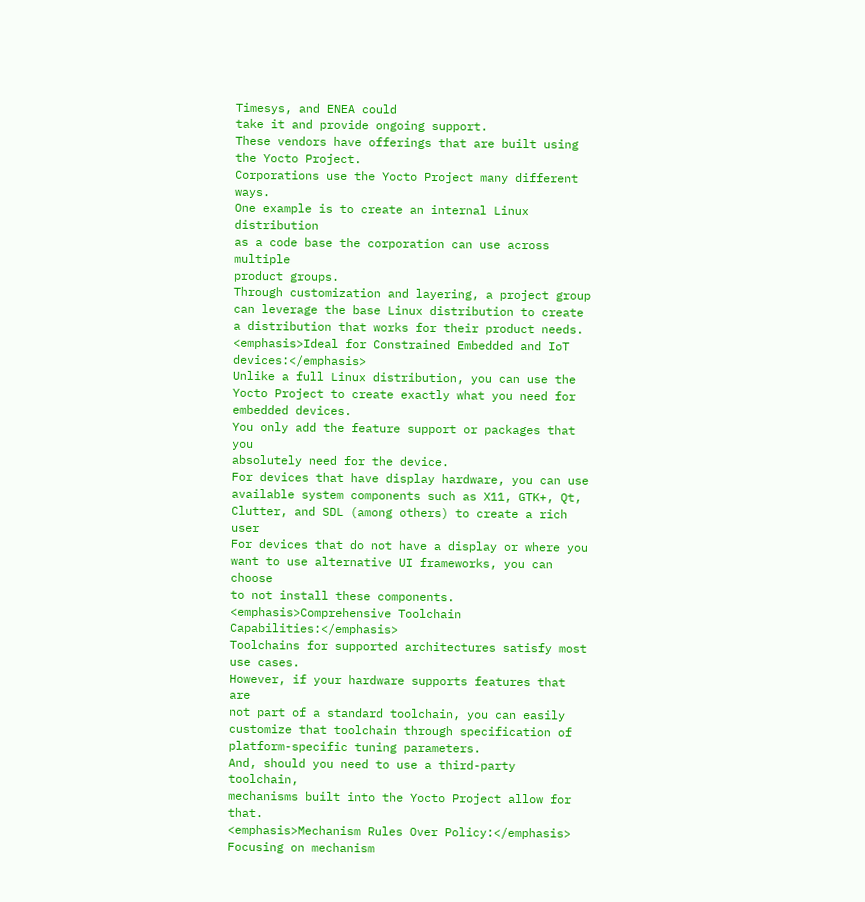Timesys, and ENEA could
take it and provide ongoing support.
These vendors have offerings that are built using
the Yocto Project.
Corporations use the Yocto Project many different ways.
One example is to create an internal Linux distribution
as a code base the corporation can use across multiple
product groups.
Through customization and layering, a project group
can leverage the base Linux distribution to create
a distribution that works for their product needs.
<emphasis>Ideal for Constrained Embedded and IoT devices:</emphasis>
Unlike a full Linux distribution, you can use the
Yocto Project to create exactly what you need for
embedded devices.
You only add the feature support or packages that you
absolutely need for the device.
For devices that have display hardware, you can use
available system components such as X11, GTK+, Qt,
Clutter, and SDL (among others) to create a rich user
For devices that do not have a display or where you
want to use alternative UI frameworks, you can choose
to not install these components.
<emphasis>Comprehensive Toolchain Capabilities:</emphasis>
Toolchains for supported architectures satisfy most
use cases.
However, if your hardware supports features that are
not part of a standard toolchain, you can easily
customize that toolchain through specification of
platform-specific tuning parameters.
And, should you need to use a third-party toolchain,
mechanisms built into the Yocto Project allow for that.
<emphasis>Mechanism Rules Over Policy:</emphasis>
Focusing on mechanism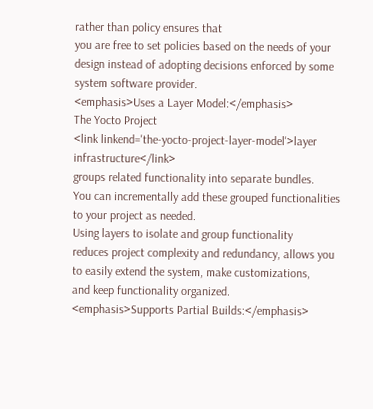rather than policy ensures that
you are free to set policies based on the needs of your
design instead of adopting decisions enforced by some
system software provider.
<emphasis>Uses a Layer Model:</emphasis>
The Yocto Project
<link linkend='the-yocto-project-layer-model'>layer infrastructure</link>
groups related functionality into separate bundles.
You can incrementally add these grouped functionalities
to your project as needed.
Using layers to isolate and group functionality
reduces project complexity and redundancy, allows you
to easily extend the system, make customizations,
and keep functionality organized.
<emphasis>Supports Partial Builds:</emphasis>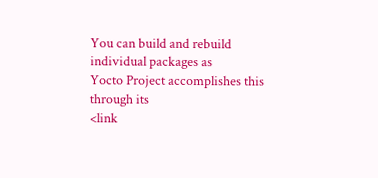You can build and rebuild individual packages as
Yocto Project accomplishes this through its
<link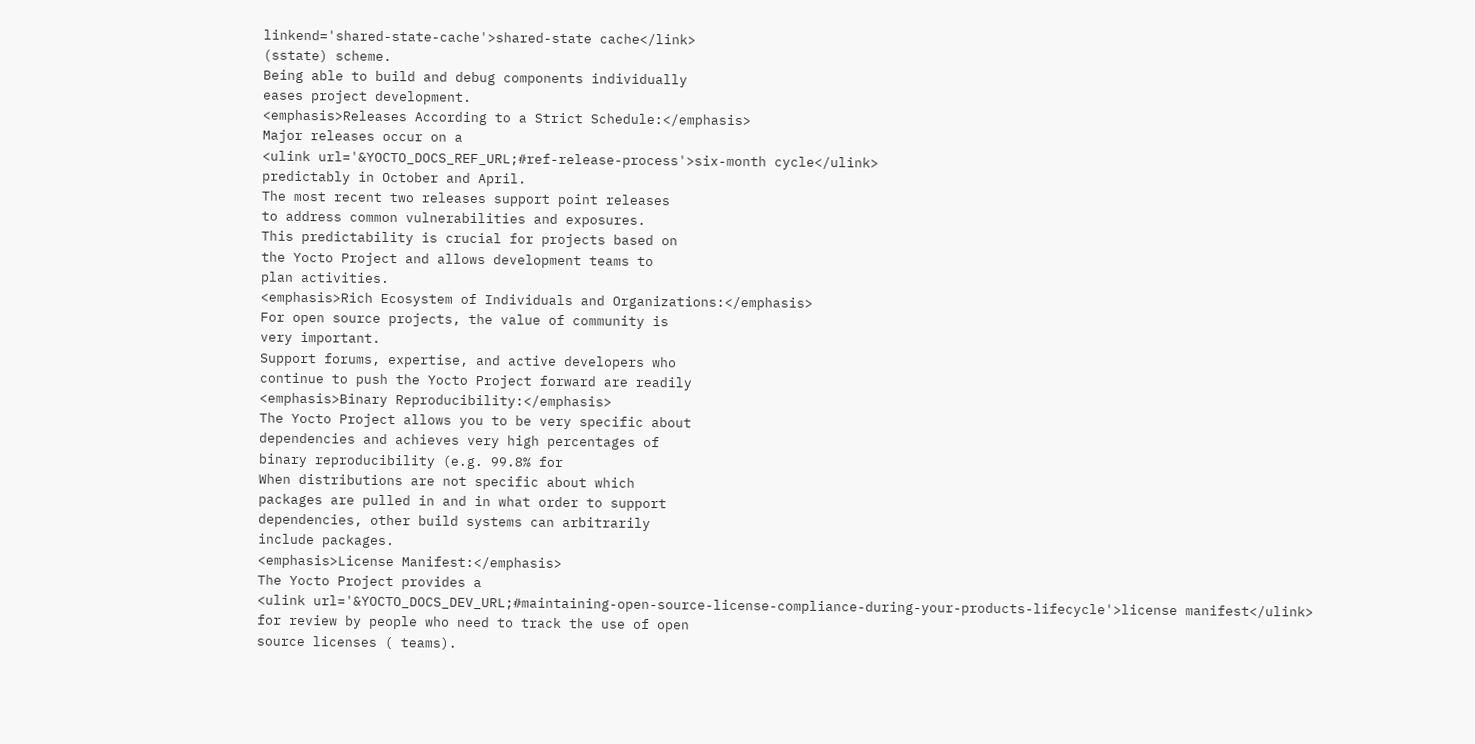linkend='shared-state-cache'>shared-state cache</link>
(sstate) scheme.
Being able to build and debug components individually
eases project development.
<emphasis>Releases According to a Strict Schedule:</emphasis>
Major releases occur on a
<ulink url='&YOCTO_DOCS_REF_URL;#ref-release-process'>six-month cycle</ulink>
predictably in October and April.
The most recent two releases support point releases
to address common vulnerabilities and exposures.
This predictability is crucial for projects based on
the Yocto Project and allows development teams to
plan activities.
<emphasis>Rich Ecosystem of Individuals and Organizations:</emphasis>
For open source projects, the value of community is
very important.
Support forums, expertise, and active developers who
continue to push the Yocto Project forward are readily
<emphasis>Binary Reproducibility:</emphasis>
The Yocto Project allows you to be very specific about
dependencies and achieves very high percentages of
binary reproducibility (e.g. 99.8% for
When distributions are not specific about which
packages are pulled in and in what order to support
dependencies, other build systems can arbitrarily
include packages.
<emphasis>License Manifest:</emphasis>
The Yocto Project provides a
<ulink url='&YOCTO_DOCS_DEV_URL;#maintaining-open-source-license-compliance-during-your-products-lifecycle'>license manifest</ulink>
for review by people who need to track the use of open
source licenses ( teams).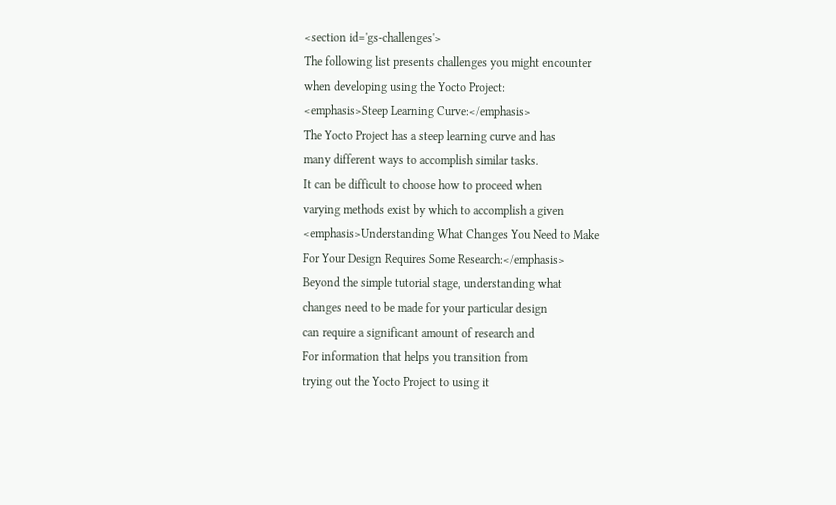<section id='gs-challenges'>
The following list presents challenges you might encounter
when developing using the Yocto Project:
<emphasis>Steep Learning Curve:</emphasis>
The Yocto Project has a steep learning curve and has
many different ways to accomplish similar tasks.
It can be difficult to choose how to proceed when
varying methods exist by which to accomplish a given
<emphasis>Understanding What Changes You Need to Make
For Your Design Requires Some Research:</emphasis>
Beyond the simple tutorial stage, understanding what
changes need to be made for your particular design
can require a significant amount of research and
For information that helps you transition from
trying out the Yocto Project to using it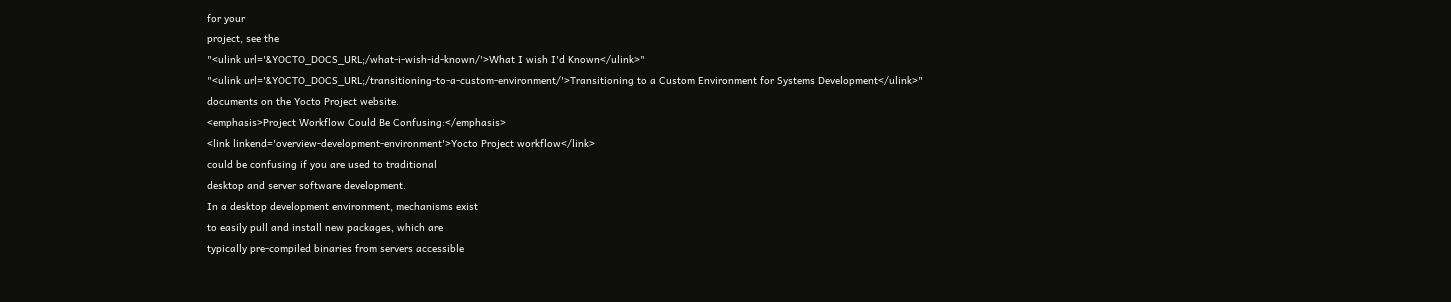for your
project, see the
"<ulink url='&YOCTO_DOCS_URL;/what-i-wish-id-known/'>What I wish I'd Known</ulink>"
"<ulink url='&YOCTO_DOCS_URL;/transitioning-to-a-custom-environment/'>Transitioning to a Custom Environment for Systems Development</ulink>"
documents on the Yocto Project website.
<emphasis>Project Workflow Could Be Confusing:</emphasis>
<link linkend='overview-development-environment'>Yocto Project workflow</link>
could be confusing if you are used to traditional
desktop and server software development.
In a desktop development environment, mechanisms exist
to easily pull and install new packages, which are
typically pre-compiled binaries from servers accessible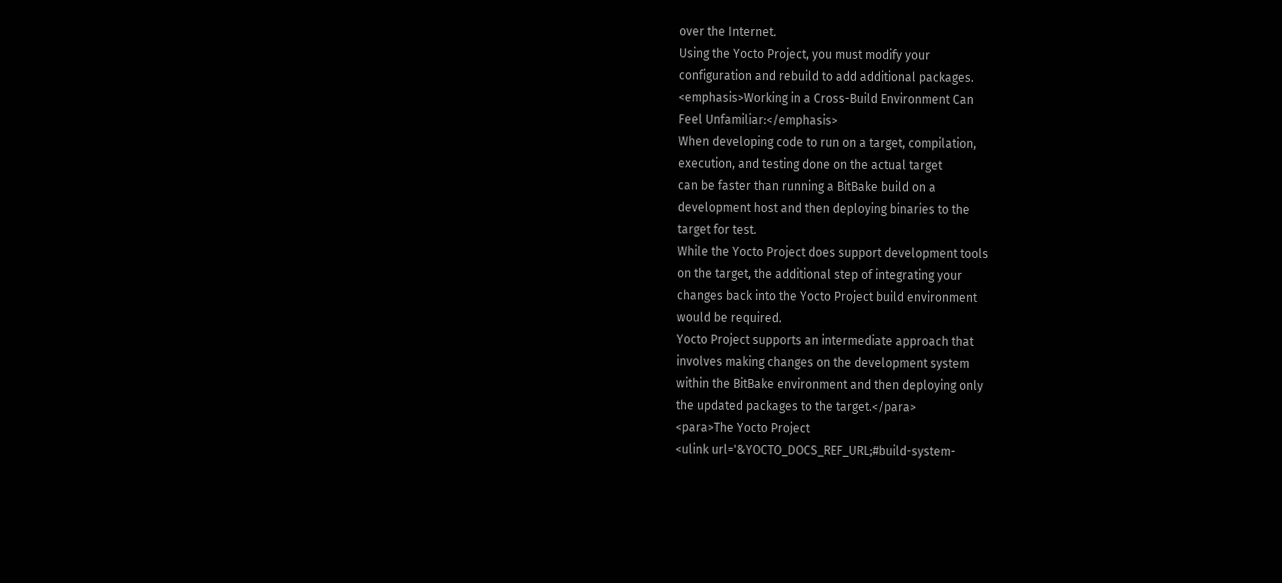over the Internet.
Using the Yocto Project, you must modify your
configuration and rebuild to add additional packages.
<emphasis>Working in a Cross-Build Environment Can
Feel Unfamiliar:</emphasis>
When developing code to run on a target, compilation,
execution, and testing done on the actual target
can be faster than running a BitBake build on a
development host and then deploying binaries to the
target for test.
While the Yocto Project does support development tools
on the target, the additional step of integrating your
changes back into the Yocto Project build environment
would be required.
Yocto Project supports an intermediate approach that
involves making changes on the development system
within the BitBake environment and then deploying only
the updated packages to the target.</para>
<para>The Yocto Project
<ulink url='&YOCTO_DOCS_REF_URL;#build-system-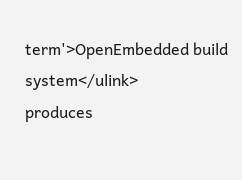term'>OpenEmbedded build system</ulink>
produces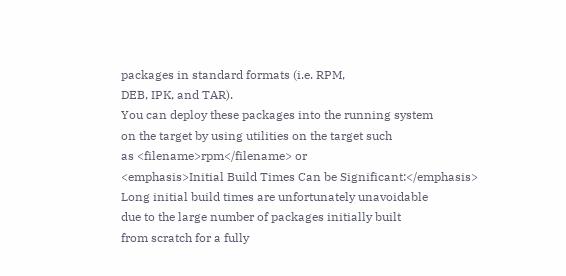packages in standard formats (i.e. RPM,
DEB, IPK, and TAR).
You can deploy these packages into the running system
on the target by using utilities on the target such
as <filename>rpm</filename> or
<emphasis>Initial Build Times Can be Significant:</emphasis>
Long initial build times are unfortunately unavoidable
due to the large number of packages initially built
from scratch for a fully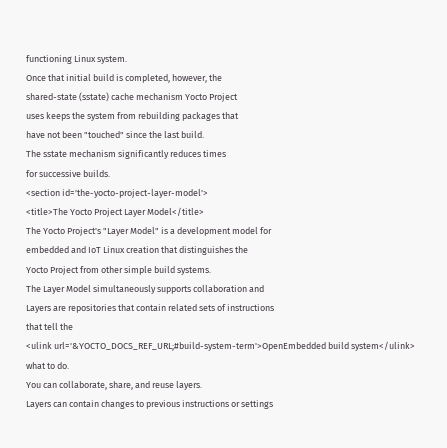functioning Linux system.
Once that initial build is completed, however, the
shared-state (sstate) cache mechanism Yocto Project
uses keeps the system from rebuilding packages that
have not been "touched" since the last build.
The sstate mechanism significantly reduces times
for successive builds.
<section id='the-yocto-project-layer-model'>
<title>The Yocto Project Layer Model</title>
The Yocto Project's "Layer Model" is a development model for
embedded and IoT Linux creation that distinguishes the
Yocto Project from other simple build systems.
The Layer Model simultaneously supports collaboration and
Layers are repositories that contain related sets of instructions
that tell the
<ulink url='&YOCTO_DOCS_REF_URL;#build-system-term'>OpenEmbedded build system</ulink>
what to do.
You can collaborate, share, and reuse layers.
Layers can contain changes to previous instructions or settings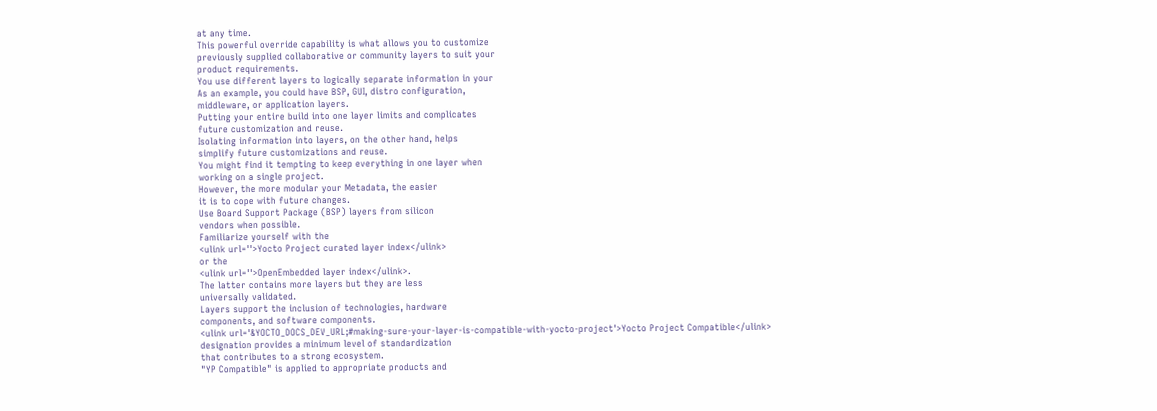at any time.
This powerful override capability is what allows you to customize
previously supplied collaborative or community layers to suit your
product requirements.
You use different layers to logically separate information in your
As an example, you could have BSP, GUI, distro configuration,
middleware, or application layers.
Putting your entire build into one layer limits and complicates
future customization and reuse.
Isolating information into layers, on the other hand, helps
simplify future customizations and reuse.
You might find it tempting to keep everything in one layer when
working on a single project.
However, the more modular your Metadata, the easier
it is to cope with future changes.
Use Board Support Package (BSP) layers from silicon
vendors when possible.
Familiarize yourself with the
<ulink url=''>Yocto Project curated layer index</ulink>
or the
<ulink url=''>OpenEmbedded layer index</ulink>.
The latter contains more layers but they are less
universally validated.
Layers support the inclusion of technologies, hardware
components, and software components.
<ulink url='&YOCTO_DOCS_DEV_URL;#making-sure-your-layer-is-compatible-with-yocto-project'>Yocto Project Compatible</ulink>
designation provides a minimum level of standardization
that contributes to a strong ecosystem.
"YP Compatible" is applied to appropriate products and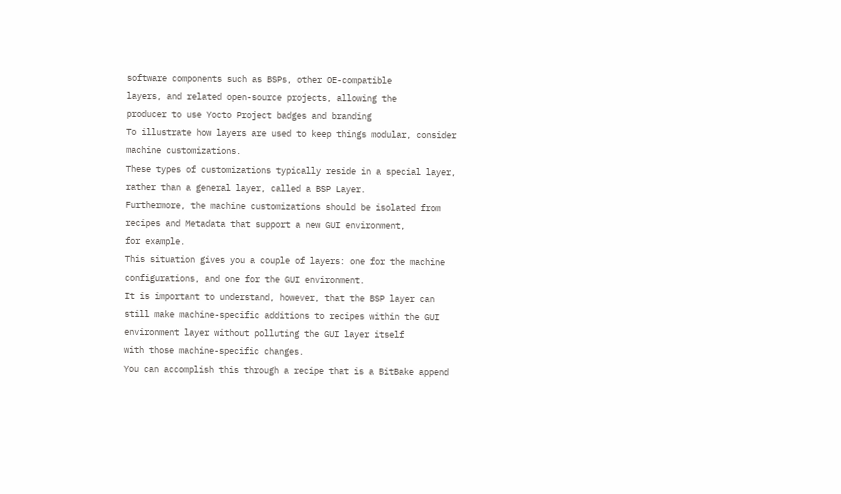software components such as BSPs, other OE-compatible
layers, and related open-source projects, allowing the
producer to use Yocto Project badges and branding
To illustrate how layers are used to keep things modular, consider
machine customizations.
These types of customizations typically reside in a special layer,
rather than a general layer, called a BSP Layer.
Furthermore, the machine customizations should be isolated from
recipes and Metadata that support a new GUI environment,
for example.
This situation gives you a couple of layers: one for the machine
configurations, and one for the GUI environment.
It is important to understand, however, that the BSP layer can
still make machine-specific additions to recipes within the GUI
environment layer without polluting the GUI layer itself
with those machine-specific changes.
You can accomplish this through a recipe that is a BitBake append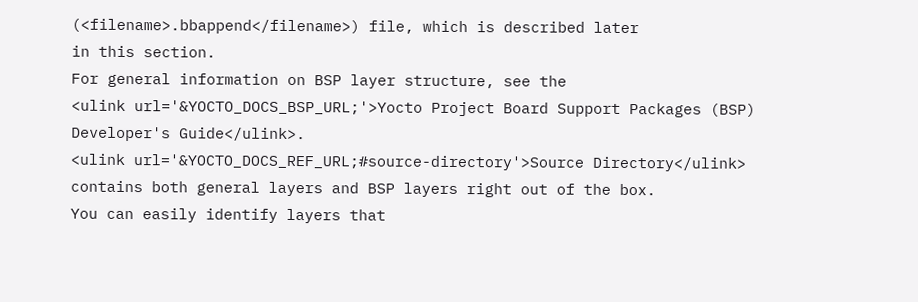(<filename>.bbappend</filename>) file, which is described later
in this section.
For general information on BSP layer structure, see the
<ulink url='&YOCTO_DOCS_BSP_URL;'>Yocto Project Board Support Packages (BSP) Developer's Guide</ulink>.
<ulink url='&YOCTO_DOCS_REF_URL;#source-directory'>Source Directory</ulink>
contains both general layers and BSP layers right out of the box.
You can easily identify layers that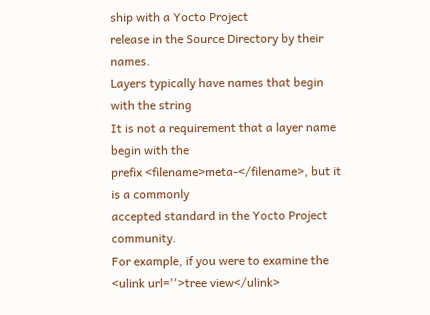ship with a Yocto Project
release in the Source Directory by their names.
Layers typically have names that begin with the string
It is not a requirement that a layer name begin with the
prefix <filename>meta-</filename>, but it is a commonly
accepted standard in the Yocto Project community.
For example, if you were to examine the
<ulink url=''>tree view</ulink>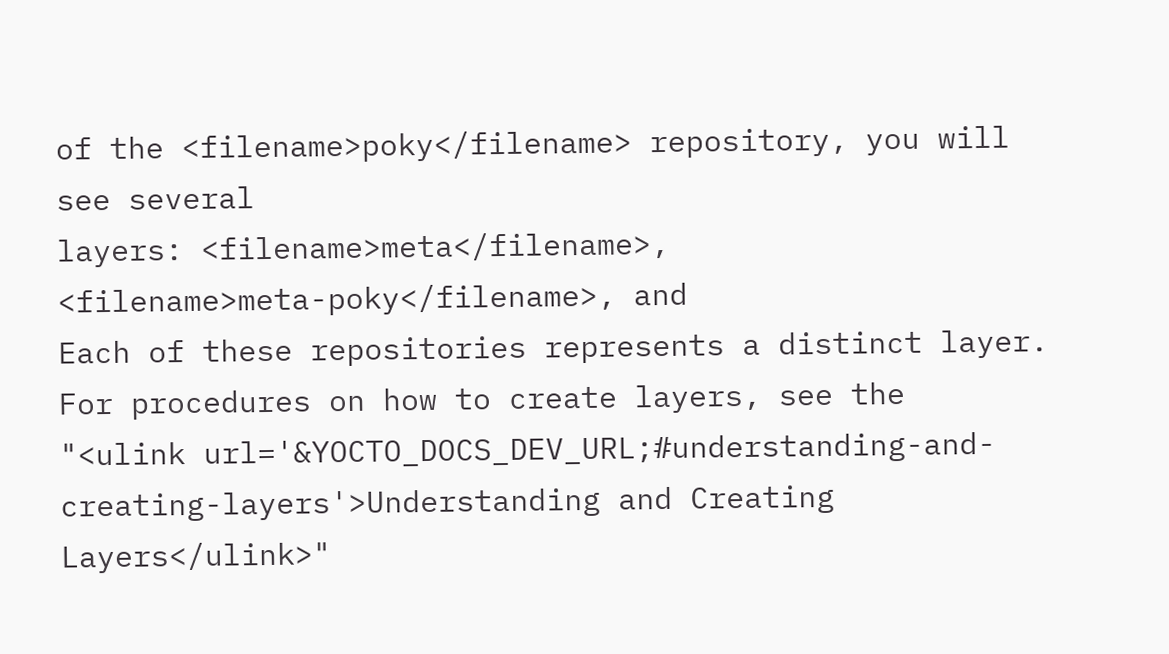of the <filename>poky</filename> repository, you will see several
layers: <filename>meta</filename>,
<filename>meta-poky</filename>, and
Each of these repositories represents a distinct layer.
For procedures on how to create layers, see the
"<ulink url='&YOCTO_DOCS_DEV_URL;#understanding-and-creating-layers'>Understanding and Creating Layers</ulink>"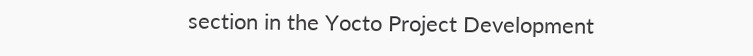section in the Yocto Project Development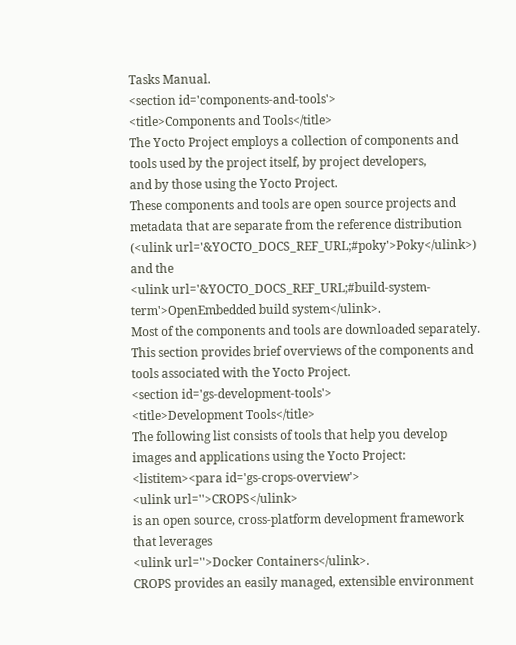Tasks Manual.
<section id='components-and-tools'>
<title>Components and Tools</title>
The Yocto Project employs a collection of components and
tools used by the project itself, by project developers,
and by those using the Yocto Project.
These components and tools are open source projects and
metadata that are separate from the reference distribution
(<ulink url='&YOCTO_DOCS_REF_URL;#poky'>Poky</ulink>)
and the
<ulink url='&YOCTO_DOCS_REF_URL;#build-system-term'>OpenEmbedded build system</ulink>.
Most of the components and tools are downloaded separately.
This section provides brief overviews of the components and
tools associated with the Yocto Project.
<section id='gs-development-tools'>
<title>Development Tools</title>
The following list consists of tools that help you develop
images and applications using the Yocto Project:
<listitem><para id='gs-crops-overview'>
<ulink url=''>CROPS</ulink>
is an open source, cross-platform development framework
that leverages
<ulink url=''>Docker Containers</ulink>.
CROPS provides an easily managed, extensible environment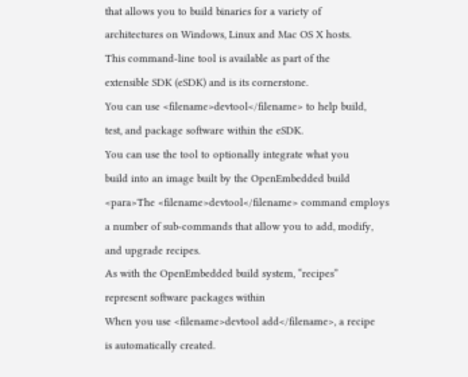that allows you to build binaries for a variety of
architectures on Windows, Linux and Mac OS X hosts.
This command-line tool is available as part of the
extensible SDK (eSDK) and is its cornerstone.
You can use <filename>devtool</filename> to help build,
test, and package software within the eSDK.
You can use the tool to optionally integrate what you
build into an image built by the OpenEmbedded build
<para>The <filename>devtool</filename> command employs
a number of sub-commands that allow you to add, modify,
and upgrade recipes.
As with the OpenEmbedded build system, “recipes”
represent software packages within
When you use <filename>devtool add</filename>, a recipe
is automatically created.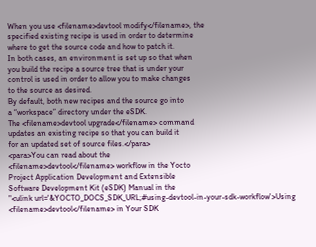When you use <filename>devtool modify</filename>, the
specified existing recipe is used in order to determine
where to get the source code and how to patch it.
In both cases, an environment is set up so that when
you build the recipe a source tree that is under your
control is used in order to allow you to make changes
to the source as desired.
By default, both new recipes and the source go into
a “workspace” directory under the eSDK.
The <filename>devtool upgrade</filename> command
updates an existing recipe so that you can build it
for an updated set of source files.</para>
<para>You can read about the
<filename>devtool</filename> workflow in the Yocto
Project Application Development and Extensible
Software Development Kit (eSDK) Manual in the
"<ulink url='&YOCTO_DOCS_SDK_URL;#using-devtool-in-your-sdk-workflow'>Using <filename>devtool</filename> in Your SDK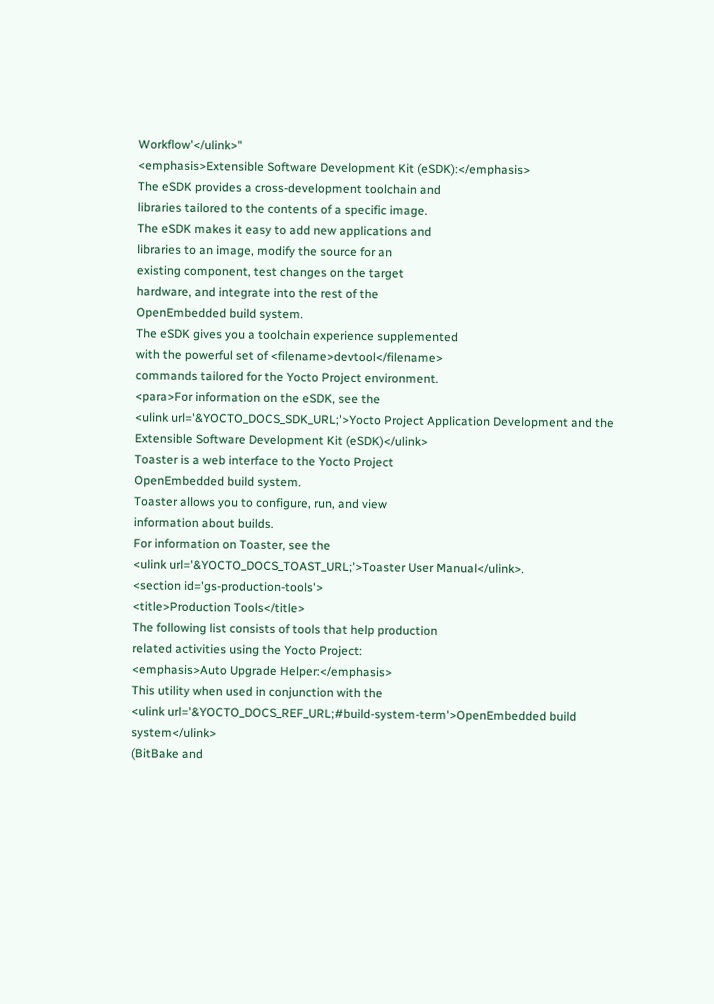Workflow'</ulink>"
<emphasis>Extensible Software Development Kit (eSDK):</emphasis>
The eSDK provides a cross-development toolchain and
libraries tailored to the contents of a specific image.
The eSDK makes it easy to add new applications and
libraries to an image, modify the source for an
existing component, test changes on the target
hardware, and integrate into the rest of the
OpenEmbedded build system.
The eSDK gives you a toolchain experience supplemented
with the powerful set of <filename>devtool</filename>
commands tailored for the Yocto Project environment.
<para>For information on the eSDK, see the
<ulink url='&YOCTO_DOCS_SDK_URL;'>Yocto Project Application Development and the Extensible Software Development Kit (eSDK)</ulink>
Toaster is a web interface to the Yocto Project
OpenEmbedded build system.
Toaster allows you to configure, run, and view
information about builds.
For information on Toaster, see the
<ulink url='&YOCTO_DOCS_TOAST_URL;'>Toaster User Manual</ulink>.
<section id='gs-production-tools'>
<title>Production Tools</title>
The following list consists of tools that help production
related activities using the Yocto Project:
<emphasis>Auto Upgrade Helper:</emphasis>
This utility when used in conjunction with the
<ulink url='&YOCTO_DOCS_REF_URL;#build-system-term'>OpenEmbedded build system</ulink>
(BitBake and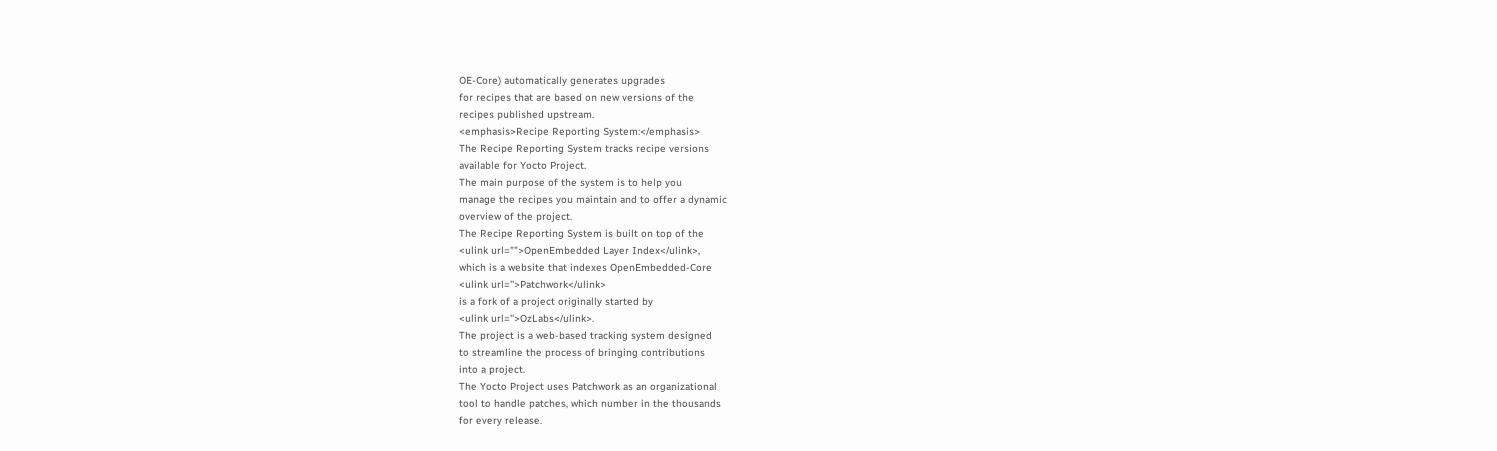OE-Core) automatically generates upgrades
for recipes that are based on new versions of the
recipes published upstream.
<emphasis>Recipe Reporting System:</emphasis>
The Recipe Reporting System tracks recipe versions
available for Yocto Project.
The main purpose of the system is to help you
manage the recipes you maintain and to offer a dynamic
overview of the project.
The Recipe Reporting System is built on top of the
<ulink url="">OpenEmbedded Layer Index</ulink>,
which is a website that indexes OpenEmbedded-Core
<ulink url=''>Patchwork</ulink>
is a fork of a project originally started by
<ulink url=''>OzLabs</ulink>.
The project is a web-based tracking system designed
to streamline the process of bringing contributions
into a project.
The Yocto Project uses Patchwork as an organizational
tool to handle patches, which number in the thousands
for every release.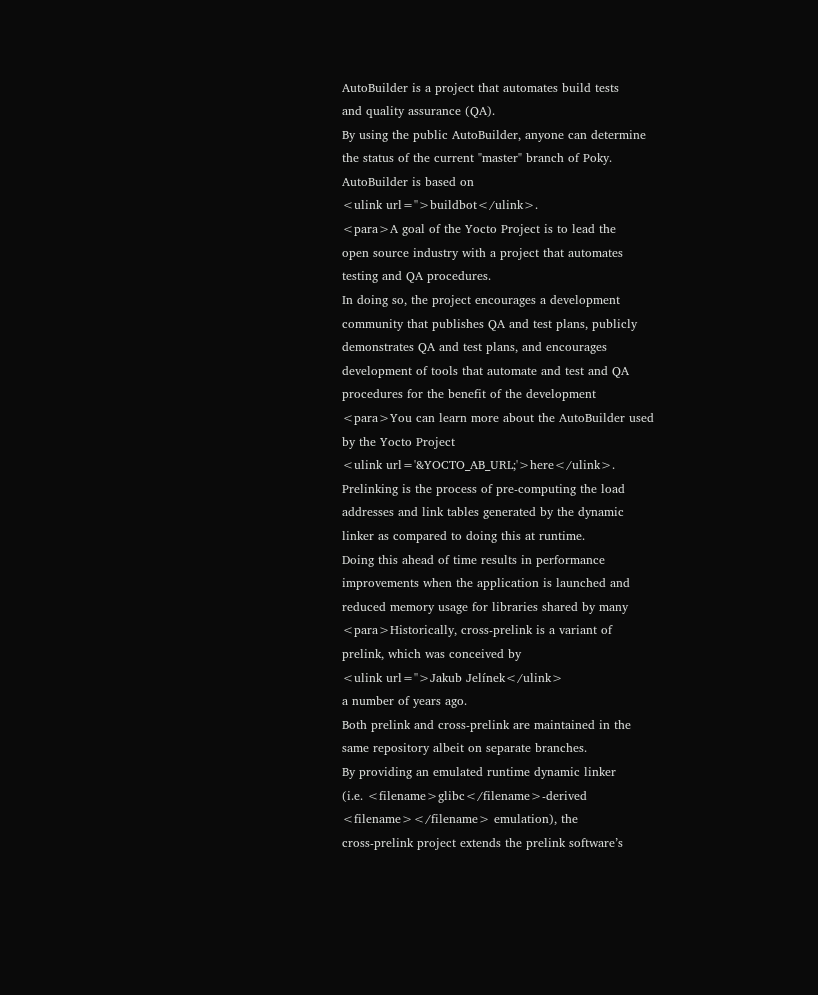AutoBuilder is a project that automates build tests
and quality assurance (QA).
By using the public AutoBuilder, anyone can determine
the status of the current "master" branch of Poky.
AutoBuilder is based on
<ulink url=''>buildbot</ulink>.
<para>A goal of the Yocto Project is to lead the
open source industry with a project that automates
testing and QA procedures.
In doing so, the project encourages a development
community that publishes QA and test plans, publicly
demonstrates QA and test plans, and encourages
development of tools that automate and test and QA
procedures for the benefit of the development
<para>You can learn more about the AutoBuilder used
by the Yocto Project
<ulink url='&YOCTO_AB_URL;'>here</ulink>.
Prelinking is the process of pre-computing the load
addresses and link tables generated by the dynamic
linker as compared to doing this at runtime.
Doing this ahead of time results in performance
improvements when the application is launched and
reduced memory usage for libraries shared by many
<para>Historically, cross-prelink is a variant of
prelink, which was conceived by
<ulink url=''>Jakub Jelínek</ulink>
a number of years ago.
Both prelink and cross-prelink are maintained in the
same repository albeit on separate branches.
By providing an emulated runtime dynamic linker
(i.e. <filename>glibc</filename>-derived
<filename></filename> emulation), the
cross-prelink project extends the prelink software’s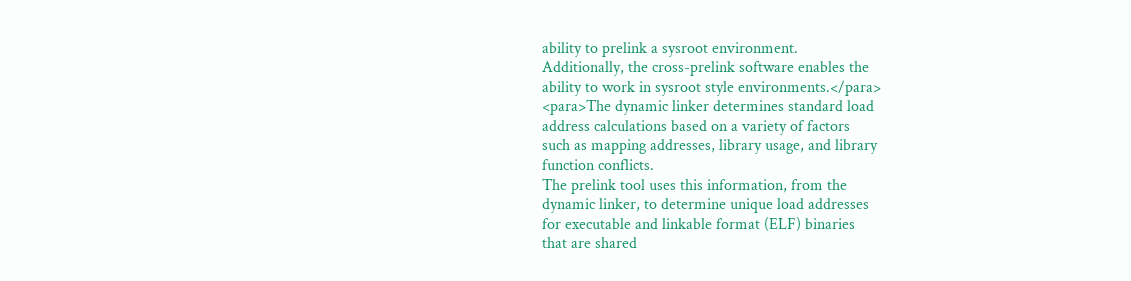ability to prelink a sysroot environment.
Additionally, the cross-prelink software enables the
ability to work in sysroot style environments.</para>
<para>The dynamic linker determines standard load
address calculations based on a variety of factors
such as mapping addresses, library usage, and library
function conflicts.
The prelink tool uses this information, from the
dynamic linker, to determine unique load addresses
for executable and linkable format (ELF) binaries
that are shared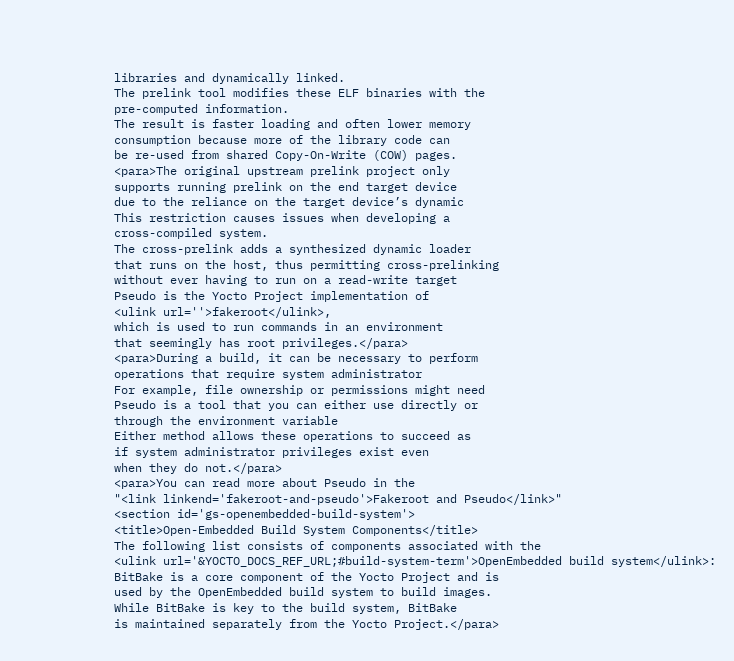libraries and dynamically linked.
The prelink tool modifies these ELF binaries with the
pre-computed information.
The result is faster loading and often lower memory
consumption because more of the library code can
be re-used from shared Copy-On-Write (COW) pages.
<para>The original upstream prelink project only
supports running prelink on the end target device
due to the reliance on the target device’s dynamic
This restriction causes issues when developing a
cross-compiled system.
The cross-prelink adds a synthesized dynamic loader
that runs on the host, thus permitting cross-prelinking
without ever having to run on a read-write target
Pseudo is the Yocto Project implementation of
<ulink url=''>fakeroot</ulink>,
which is used to run commands in an environment
that seemingly has root privileges.</para>
<para>During a build, it can be necessary to perform
operations that require system administrator
For example, file ownership or permissions might need
Pseudo is a tool that you can either use directly or
through the environment variable
Either method allows these operations to succeed as
if system administrator privileges exist even
when they do not.</para>
<para>You can read more about Pseudo in the
"<link linkend='fakeroot-and-pseudo'>Fakeroot and Pseudo</link>"
<section id='gs-openembedded-build-system'>
<title>Open-Embedded Build System Components</title>
The following list consists of components associated with the
<ulink url='&YOCTO_DOCS_REF_URL;#build-system-term'>OpenEmbedded build system</ulink>:
BitBake is a core component of the Yocto Project and is
used by the OpenEmbedded build system to build images.
While BitBake is key to the build system, BitBake
is maintained separately from the Yocto Project.</para>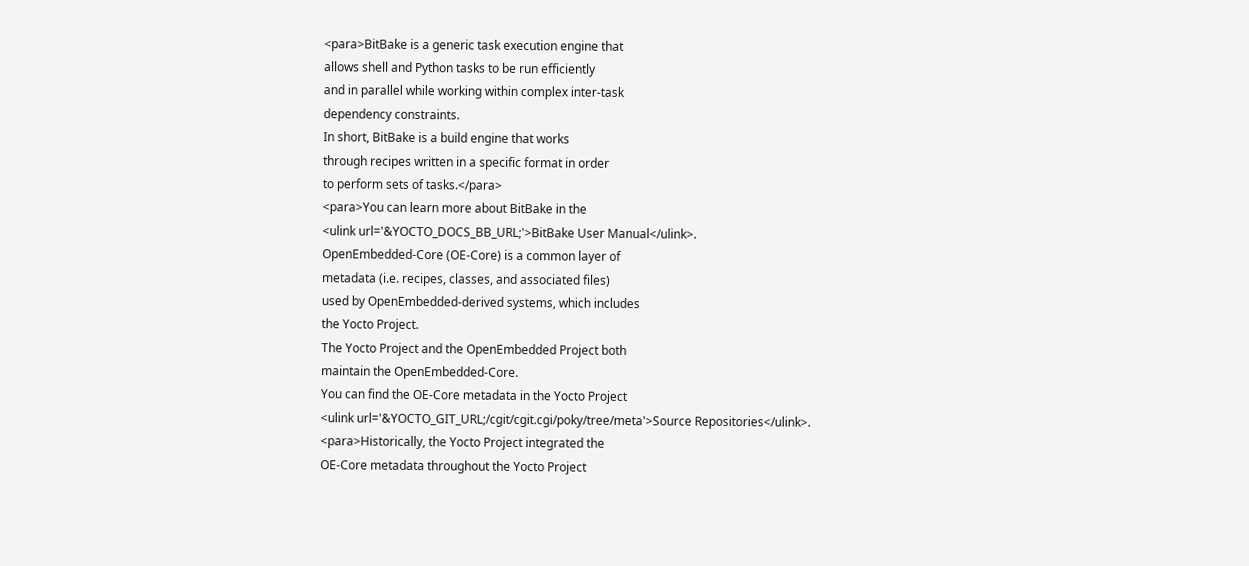<para>BitBake is a generic task execution engine that
allows shell and Python tasks to be run efficiently
and in parallel while working within complex inter-task
dependency constraints.
In short, BitBake is a build engine that works
through recipes written in a specific format in order
to perform sets of tasks.</para>
<para>You can learn more about BitBake in the
<ulink url='&YOCTO_DOCS_BB_URL;'>BitBake User Manual</ulink>.
OpenEmbedded-Core (OE-Core) is a common layer of
metadata (i.e. recipes, classes, and associated files)
used by OpenEmbedded-derived systems, which includes
the Yocto Project.
The Yocto Project and the OpenEmbedded Project both
maintain the OpenEmbedded-Core.
You can find the OE-Core metadata in the Yocto Project
<ulink url='&YOCTO_GIT_URL;/cgit/cgit.cgi/poky/tree/meta'>Source Repositories</ulink>.
<para>Historically, the Yocto Project integrated the
OE-Core metadata throughout the Yocto Project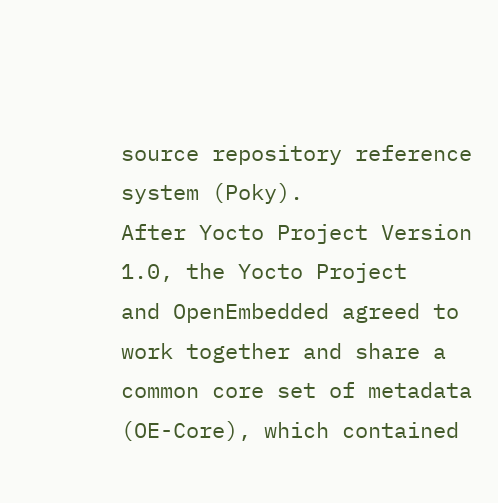source repository reference system (Poky).
After Yocto Project Version 1.0, the Yocto Project
and OpenEmbedded agreed to work together and share a
common core set of metadata (OE-Core), which contained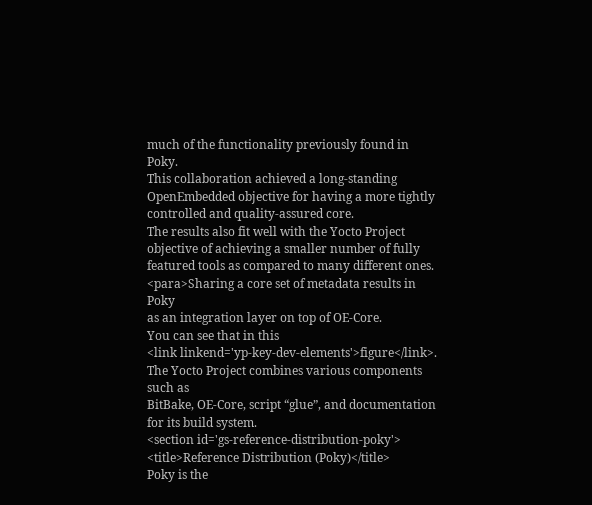much of the functionality previously found in Poky.
This collaboration achieved a long-standing
OpenEmbedded objective for having a more tightly
controlled and quality-assured core.
The results also fit well with the Yocto Project
objective of achieving a smaller number of fully
featured tools as compared to many different ones.
<para>Sharing a core set of metadata results in Poky
as an integration layer on top of OE-Core.
You can see that in this
<link linkend='yp-key-dev-elements'>figure</link>.
The Yocto Project combines various components such as
BitBake, OE-Core, script “glue”, and documentation
for its build system.
<section id='gs-reference-distribution-poky'>
<title>Reference Distribution (Poky)</title>
Poky is the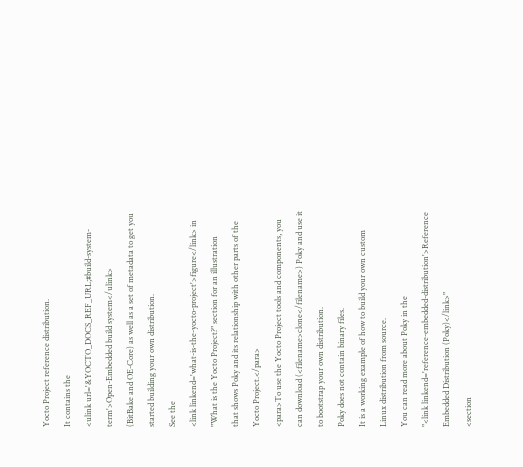Yocto Project reference distribution.
It contains the
<ulink url='&YOCTO_DOCS_REF_URL;#build-system-term'>Open-Embedded build system</ulink>
(BitBake and OE-Core) as well as a set of metadata to get you
started building your own distribution.
See the
<link linkend='what-is-the-yocto-project'>figure</link> in
"What is the Yocto Project?" section for an illustration
that shows Poky and its relationship with other parts of the
Yocto Project.</para>
<para>To use the Yocto Project tools and components, you
can download (<filename>clone</filename>) Poky and use it
to bootstrap your own distribution.
Poky does not contain binary files.
It is a working example of how to build your own custom
Linux distribution from source.
You can read more about Poky in the
"<link linkend='reference-embedded-distribution'>Reference Embedded Distribution (Poky)</link>"
<section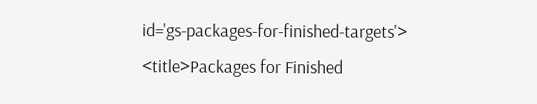id='gs-packages-for-finished-targets'>
<title>Packages for Finished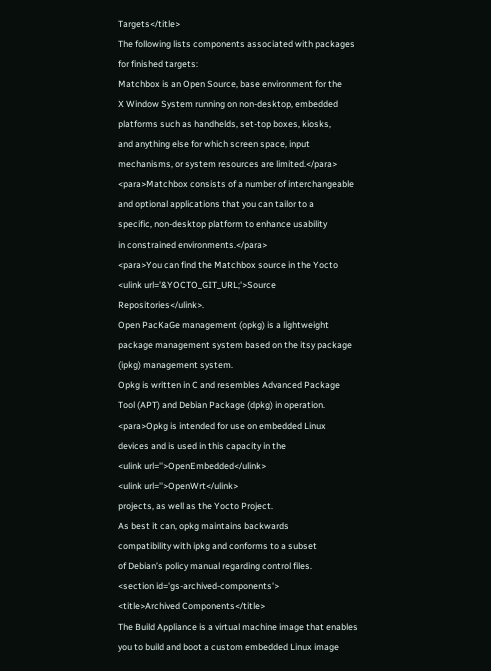Targets</title>
The following lists components associated with packages
for finished targets:
Matchbox is an Open Source, base environment for the
X Window System running on non-desktop, embedded
platforms such as handhelds, set-top boxes, kiosks,
and anything else for which screen space, input
mechanisms, or system resources are limited.</para>
<para>Matchbox consists of a number of interchangeable
and optional applications that you can tailor to a
specific, non-desktop platform to enhance usability
in constrained environments.</para>
<para>You can find the Matchbox source in the Yocto
<ulink url='&YOCTO_GIT_URL;'>Source Repositories</ulink>.
Open PacKaGe management (opkg) is a lightweight
package management system based on the itsy package
(ipkg) management system.
Opkg is written in C and resembles Advanced Package
Tool (APT) and Debian Package (dpkg) in operation.
<para>Opkg is intended for use on embedded Linux
devices and is used in this capacity in the
<ulink url=''>OpenEmbedded</ulink>
<ulink url=''>OpenWrt</ulink>
projects, as well as the Yocto Project.
As best it can, opkg maintains backwards
compatibility with ipkg and conforms to a subset
of Debian’s policy manual regarding control files.
<section id='gs-archived-components'>
<title>Archived Components</title>
The Build Appliance is a virtual machine image that enables
you to build and boot a custom embedded Linux image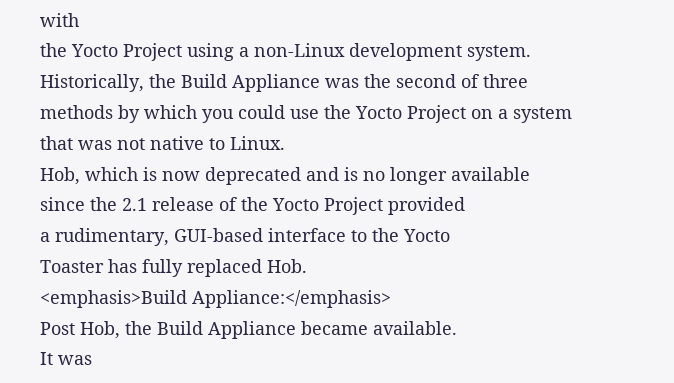with
the Yocto Project using a non-Linux development system.
Historically, the Build Appliance was the second of three
methods by which you could use the Yocto Project on a system
that was not native to Linux.
Hob, which is now deprecated and is no longer available
since the 2.1 release of the Yocto Project provided
a rudimentary, GUI-based interface to the Yocto
Toaster has fully replaced Hob.
<emphasis>Build Appliance:</emphasis>
Post Hob, the Build Appliance became available.
It was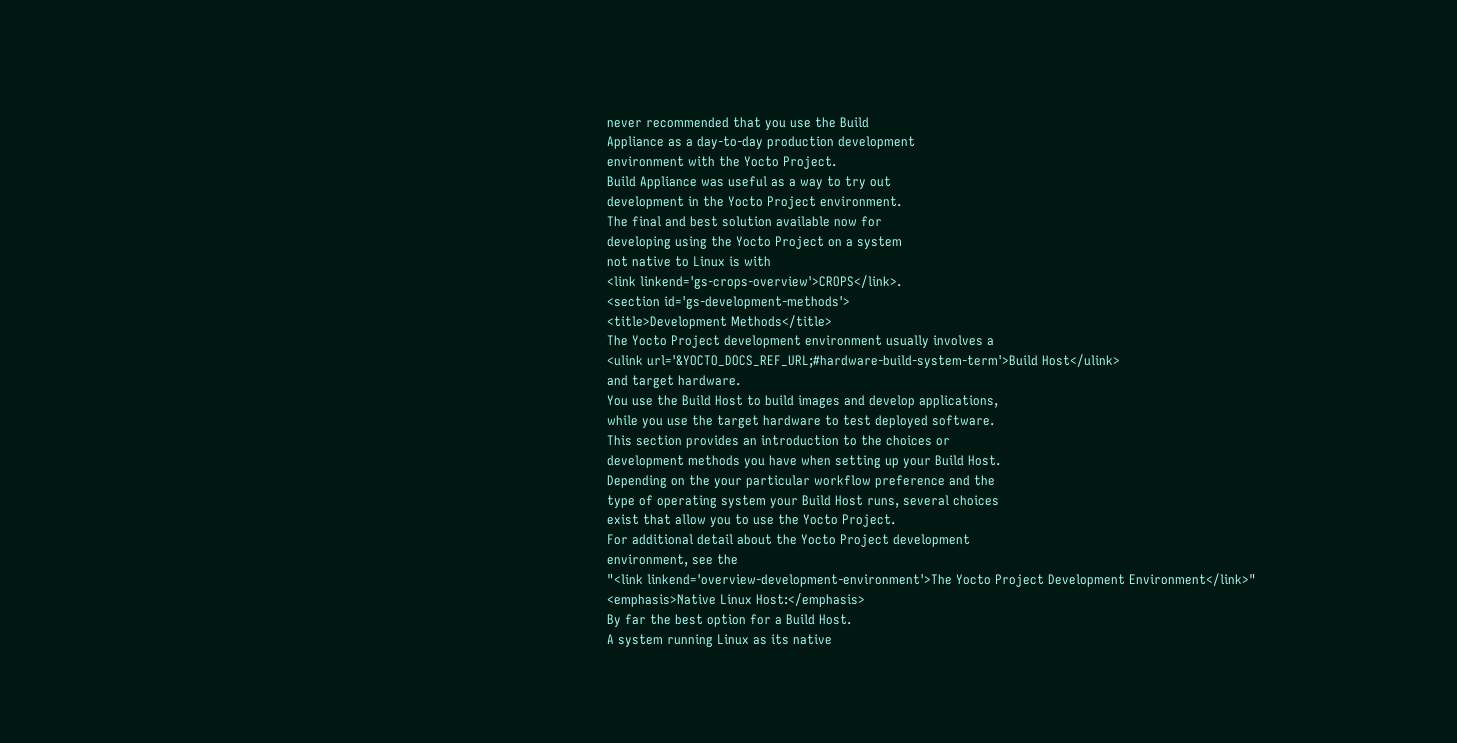never recommended that you use the Build
Appliance as a day-to-day production development
environment with the Yocto Project.
Build Appliance was useful as a way to try out
development in the Yocto Project environment.
The final and best solution available now for
developing using the Yocto Project on a system
not native to Linux is with
<link linkend='gs-crops-overview'>CROPS</link>.
<section id='gs-development-methods'>
<title>Development Methods</title>
The Yocto Project development environment usually involves a
<ulink url='&YOCTO_DOCS_REF_URL;#hardware-build-system-term'>Build Host</ulink>
and target hardware.
You use the Build Host to build images and develop applications,
while you use the target hardware to test deployed software.
This section provides an introduction to the choices or
development methods you have when setting up your Build Host.
Depending on the your particular workflow preference and the
type of operating system your Build Host runs, several choices
exist that allow you to use the Yocto Project.
For additional detail about the Yocto Project development
environment, see the
"<link linkend='overview-development-environment'>The Yocto Project Development Environment</link>"
<emphasis>Native Linux Host:</emphasis>
By far the best option for a Build Host.
A system running Linux as its native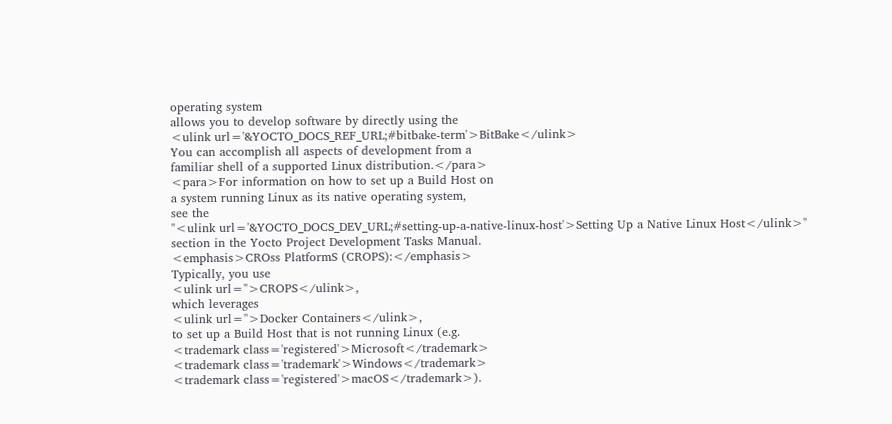operating system
allows you to develop software by directly using the
<ulink url='&YOCTO_DOCS_REF_URL;#bitbake-term'>BitBake</ulink>
You can accomplish all aspects of development from a
familiar shell of a supported Linux distribution.</para>
<para>For information on how to set up a Build Host on
a system running Linux as its native operating system,
see the
"<ulink url='&YOCTO_DOCS_DEV_URL;#setting-up-a-native-linux-host'>Setting Up a Native Linux Host</ulink>"
section in the Yocto Project Development Tasks Manual.
<emphasis>CROss PlatformS (CROPS):</emphasis>
Typically, you use
<ulink url=''>CROPS</ulink>,
which leverages
<ulink url=''>Docker Containers</ulink>,
to set up a Build Host that is not running Linux (e.g.
<trademark class='registered'>Microsoft</trademark>
<trademark class='trademark'>Windows</trademark>
<trademark class='registered'>macOS</trademark>).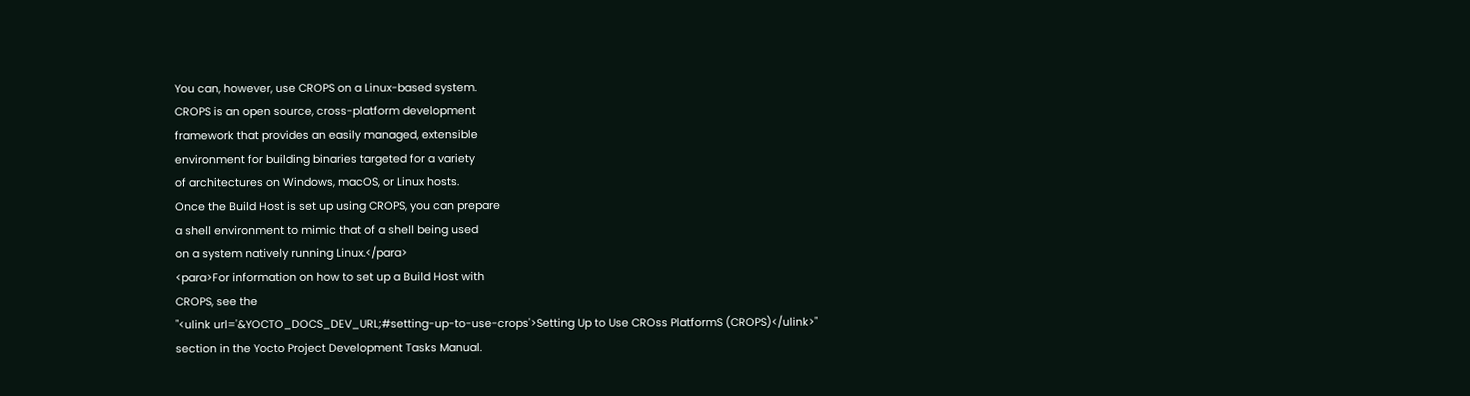You can, however, use CROPS on a Linux-based system.
CROPS is an open source, cross-platform development
framework that provides an easily managed, extensible
environment for building binaries targeted for a variety
of architectures on Windows, macOS, or Linux hosts.
Once the Build Host is set up using CROPS, you can prepare
a shell environment to mimic that of a shell being used
on a system natively running Linux.</para>
<para>For information on how to set up a Build Host with
CROPS, see the
"<ulink url='&YOCTO_DOCS_DEV_URL;#setting-up-to-use-crops'>Setting Up to Use CROss PlatformS (CROPS)</ulink>"
section in the Yocto Project Development Tasks Manual.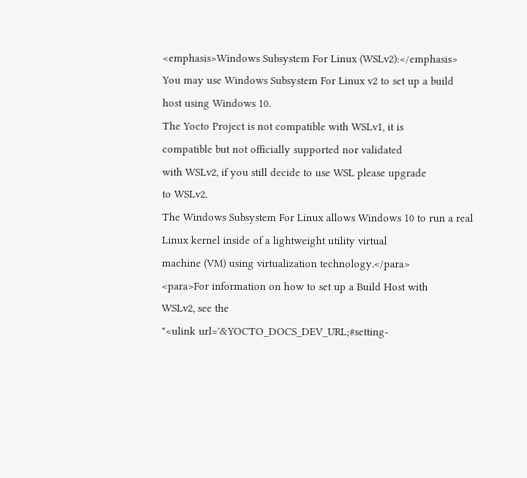<emphasis>Windows Subsystem For Linux (WSLv2):</emphasis>
You may use Windows Subsystem For Linux v2 to set up a build
host using Windows 10.
The Yocto Project is not compatible with WSLv1, it is
compatible but not officially supported nor validated
with WSLv2, if you still decide to use WSL please upgrade
to WSLv2.
The Windows Subsystem For Linux allows Windows 10 to run a real
Linux kernel inside of a lightweight utility virtual
machine (VM) using virtualization technology.</para>
<para>For information on how to set up a Build Host with
WSLv2, see the
"<ulink url='&YOCTO_DOCS_DEV_URL;#setting-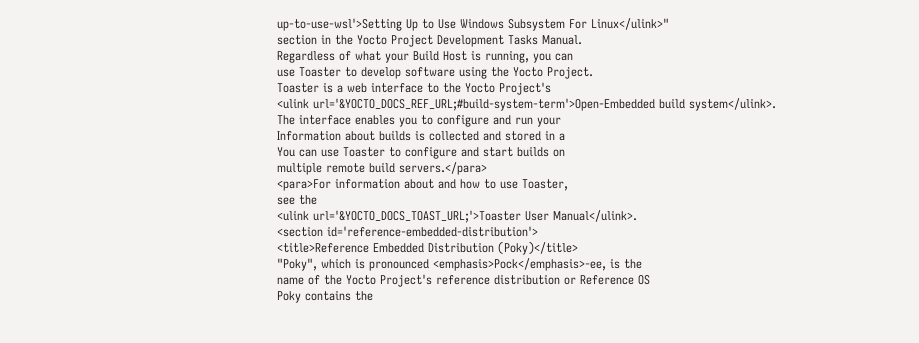up-to-use-wsl'>Setting Up to Use Windows Subsystem For Linux</ulink>"
section in the Yocto Project Development Tasks Manual.
Regardless of what your Build Host is running, you can
use Toaster to develop software using the Yocto Project.
Toaster is a web interface to the Yocto Project's
<ulink url='&YOCTO_DOCS_REF_URL;#build-system-term'>Open-Embedded build system</ulink>.
The interface enables you to configure and run your
Information about builds is collected and stored in a
You can use Toaster to configure and start builds on
multiple remote build servers.</para>
<para>For information about and how to use Toaster,
see the
<ulink url='&YOCTO_DOCS_TOAST_URL;'>Toaster User Manual</ulink>.
<section id='reference-embedded-distribution'>
<title>Reference Embedded Distribution (Poky)</title>
"Poky", which is pronounced <emphasis>Pock</emphasis>-ee, is the
name of the Yocto Project's reference distribution or Reference OS
Poky contains the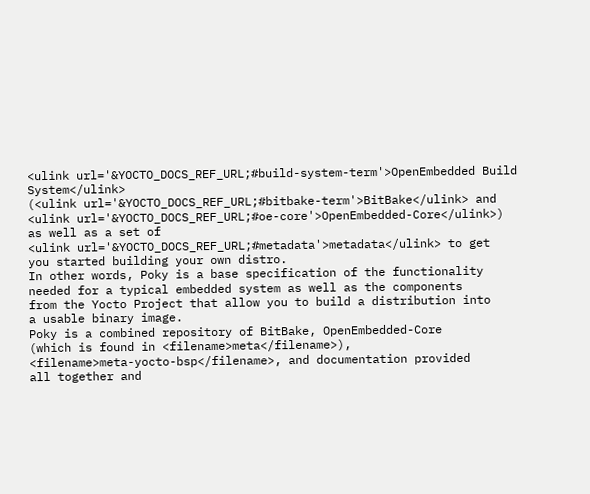<ulink url='&YOCTO_DOCS_REF_URL;#build-system-term'>OpenEmbedded Build System</ulink>
(<ulink url='&YOCTO_DOCS_REF_URL;#bitbake-term'>BitBake</ulink> and
<ulink url='&YOCTO_DOCS_REF_URL;#oe-core'>OpenEmbedded-Core</ulink>)
as well as a set of
<ulink url='&YOCTO_DOCS_REF_URL;#metadata'>metadata</ulink> to get
you started building your own distro.
In other words, Poky is a base specification of the functionality
needed for a typical embedded system as well as the components
from the Yocto Project that allow you to build a distribution into
a usable binary image.
Poky is a combined repository of BitBake, OpenEmbedded-Core
(which is found in <filename>meta</filename>),
<filename>meta-yocto-bsp</filename>, and documentation provided
all together and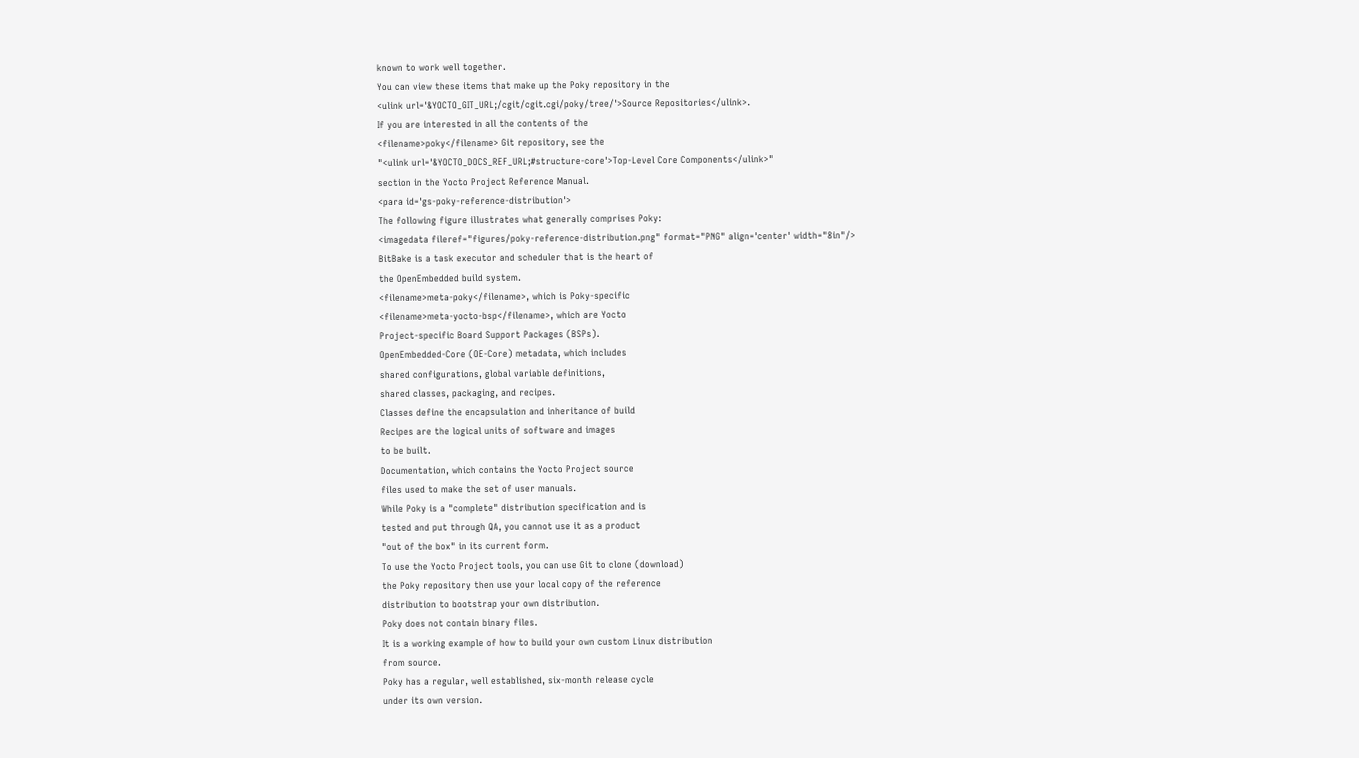known to work well together.
You can view these items that make up the Poky repository in the
<ulink url='&YOCTO_GIT_URL;/cgit/cgit.cgi/poky/tree/'>Source Repositories</ulink>.
If you are interested in all the contents of the
<filename>poky</filename> Git repository, see the
"<ulink url='&YOCTO_DOCS_REF_URL;#structure-core'>Top-Level Core Components</ulink>"
section in the Yocto Project Reference Manual.
<para id='gs-poky-reference-distribution'>
The following figure illustrates what generally comprises Poky:
<imagedata fileref="figures/poky-reference-distribution.png" format="PNG" align='center' width="8in"/>
BitBake is a task executor and scheduler that is the heart of
the OpenEmbedded build system.
<filename>meta-poky</filename>, which is Poky-specific
<filename>meta-yocto-bsp</filename>, which are Yocto
Project-specific Board Support Packages (BSPs).
OpenEmbedded-Core (OE-Core) metadata, which includes
shared configurations, global variable definitions,
shared classes, packaging, and recipes.
Classes define the encapsulation and inheritance of build
Recipes are the logical units of software and images
to be built.
Documentation, which contains the Yocto Project source
files used to make the set of user manuals.
While Poky is a "complete" distribution specification and is
tested and put through QA, you cannot use it as a product
"out of the box" in its current form.
To use the Yocto Project tools, you can use Git to clone (download)
the Poky repository then use your local copy of the reference
distribution to bootstrap your own distribution.
Poky does not contain binary files.
It is a working example of how to build your own custom Linux distribution
from source.
Poky has a regular, well established, six-month release cycle
under its own version.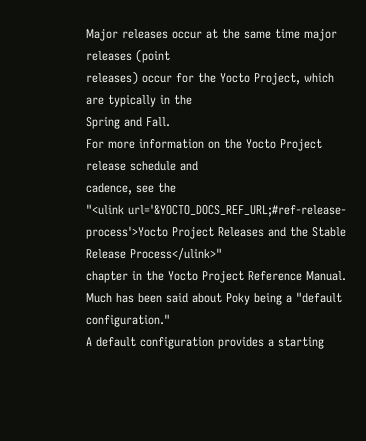Major releases occur at the same time major releases (point
releases) occur for the Yocto Project, which are typically in the
Spring and Fall.
For more information on the Yocto Project release schedule and
cadence, see the
"<ulink url='&YOCTO_DOCS_REF_URL;#ref-release-process'>Yocto Project Releases and the Stable Release Process</ulink>"
chapter in the Yocto Project Reference Manual.
Much has been said about Poky being a "default configuration."
A default configuration provides a starting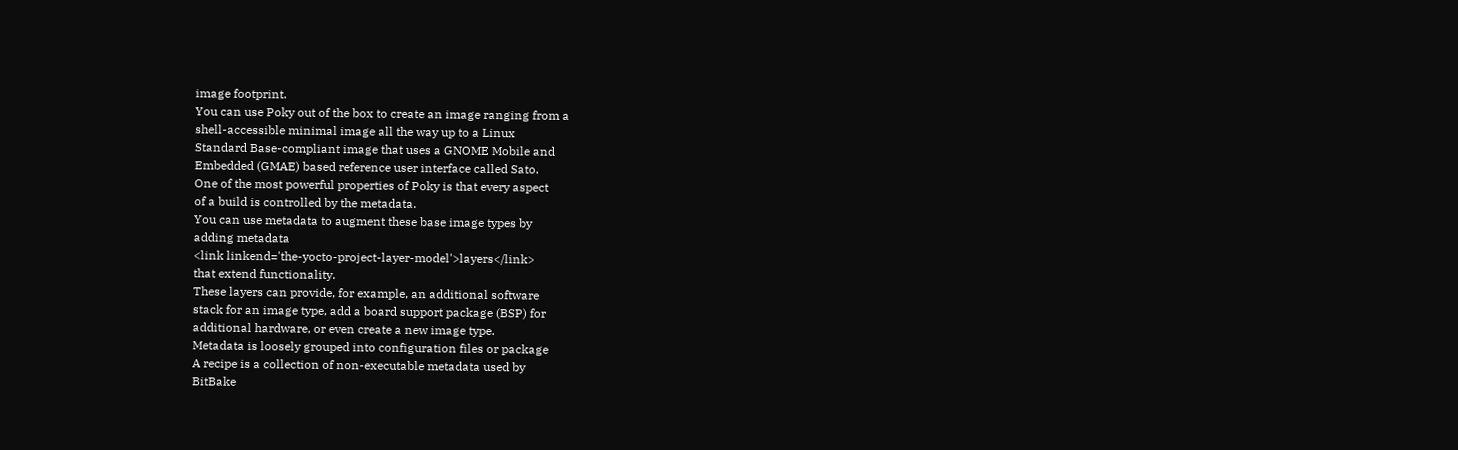image footprint.
You can use Poky out of the box to create an image ranging from a
shell-accessible minimal image all the way up to a Linux
Standard Base-compliant image that uses a GNOME Mobile and
Embedded (GMAE) based reference user interface called Sato.
One of the most powerful properties of Poky is that every aspect
of a build is controlled by the metadata.
You can use metadata to augment these base image types by
adding metadata
<link linkend='the-yocto-project-layer-model'>layers</link>
that extend functionality.
These layers can provide, for example, an additional software
stack for an image type, add a board support package (BSP) for
additional hardware, or even create a new image type.
Metadata is loosely grouped into configuration files or package
A recipe is a collection of non-executable metadata used by
BitBake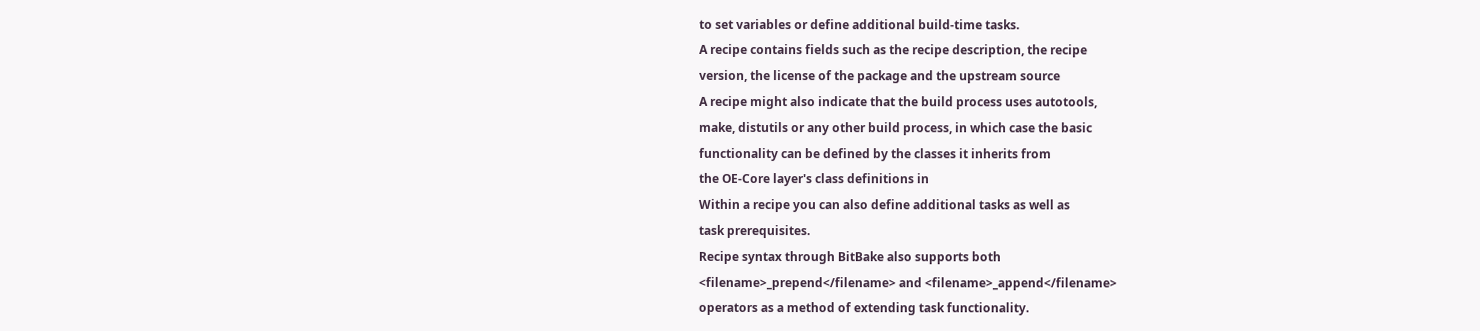to set variables or define additional build-time tasks.
A recipe contains fields such as the recipe description, the recipe
version, the license of the package and the upstream source
A recipe might also indicate that the build process uses autotools,
make, distutils or any other build process, in which case the basic
functionality can be defined by the classes it inherits from
the OE-Core layer's class definitions in
Within a recipe you can also define additional tasks as well as
task prerequisites.
Recipe syntax through BitBake also supports both
<filename>_prepend</filename> and <filename>_append</filename>
operators as a method of extending task functionality.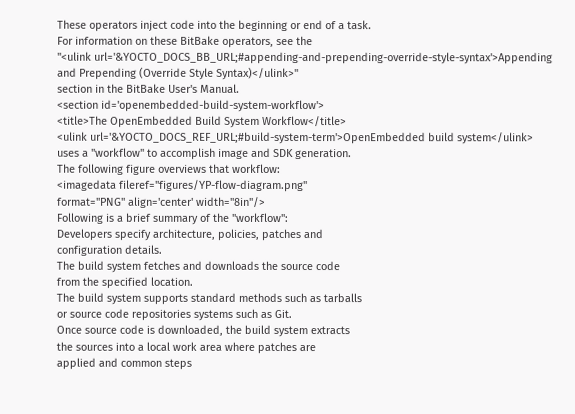These operators inject code into the beginning or end of a task.
For information on these BitBake operators, see the
"<ulink url='&YOCTO_DOCS_BB_URL;#appending-and-prepending-override-style-syntax'>Appending and Prepending (Override Style Syntax)</ulink>"
section in the BitBake User's Manual.
<section id='openembedded-build-system-workflow'>
<title>The OpenEmbedded Build System Workflow</title>
<ulink url='&YOCTO_DOCS_REF_URL;#build-system-term'>OpenEmbedded build system</ulink>
uses a "workflow" to accomplish image and SDK generation.
The following figure overviews that workflow:
<imagedata fileref="figures/YP-flow-diagram.png"
format="PNG" align='center' width="8in"/>
Following is a brief summary of the "workflow":
Developers specify architecture, policies, patches and
configuration details.
The build system fetches and downloads the source code
from the specified location.
The build system supports standard methods such as tarballs
or source code repositories systems such as Git.
Once source code is downloaded, the build system extracts
the sources into a local work area where patches are
applied and common steps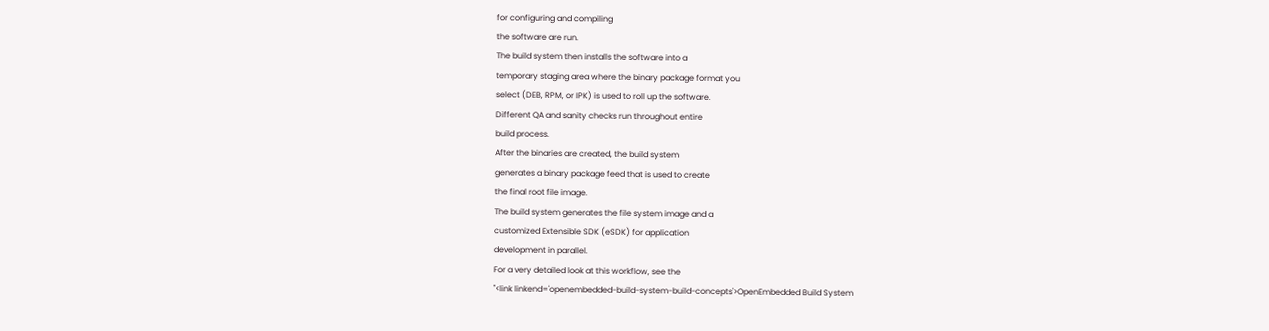for configuring and compiling
the software are run.
The build system then installs the software into a
temporary staging area where the binary package format you
select (DEB, RPM, or IPK) is used to roll up the software.
Different QA and sanity checks run throughout entire
build process.
After the binaries are created, the build system
generates a binary package feed that is used to create
the final root file image.
The build system generates the file system image and a
customized Extensible SDK (eSDK) for application
development in parallel.
For a very detailed look at this workflow, see the
"<link linkend='openembedded-build-system-build-concepts'>OpenEmbedded Build System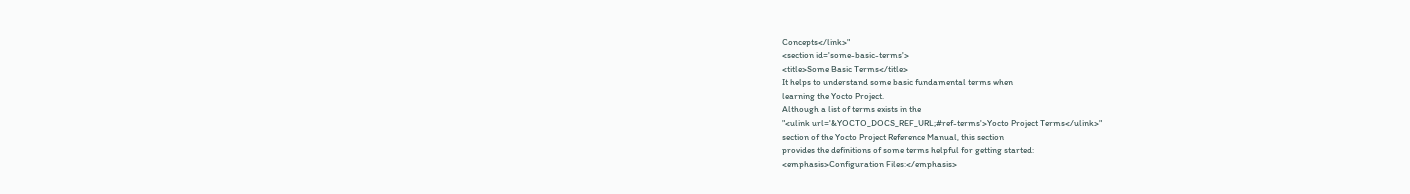Concepts</link>"
<section id='some-basic-terms'>
<title>Some Basic Terms</title>
It helps to understand some basic fundamental terms when
learning the Yocto Project.
Although a list of terms exists in the
"<ulink url='&YOCTO_DOCS_REF_URL;#ref-terms'>Yocto Project Terms</ulink>"
section of the Yocto Project Reference Manual, this section
provides the definitions of some terms helpful for getting started:
<emphasis>Configuration Files:</emphasis>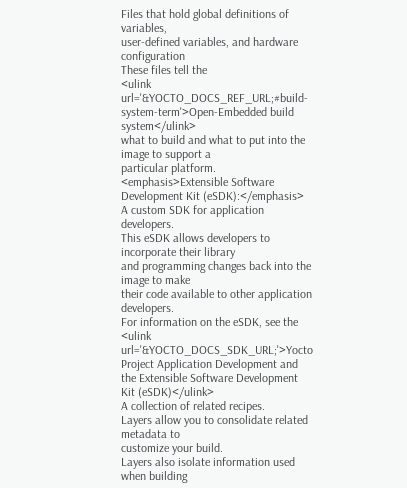Files that hold global definitions of variables,
user-defined variables, and hardware configuration
These files tell the
<ulink url='&YOCTO_DOCS_REF_URL;#build-system-term'>Open-Embedded build system</ulink>
what to build and what to put into the image to support a
particular platform.
<emphasis>Extensible Software Development Kit (eSDK):</emphasis>
A custom SDK for application developers.
This eSDK allows developers to incorporate their library
and programming changes back into the image to make
their code available to other application developers.
For information on the eSDK, see the
<ulink url='&YOCTO_DOCS_SDK_URL;'>Yocto Project Application Development and the Extensible Software Development Kit (eSDK)</ulink>
A collection of related recipes.
Layers allow you to consolidate related metadata to
customize your build.
Layers also isolate information used when building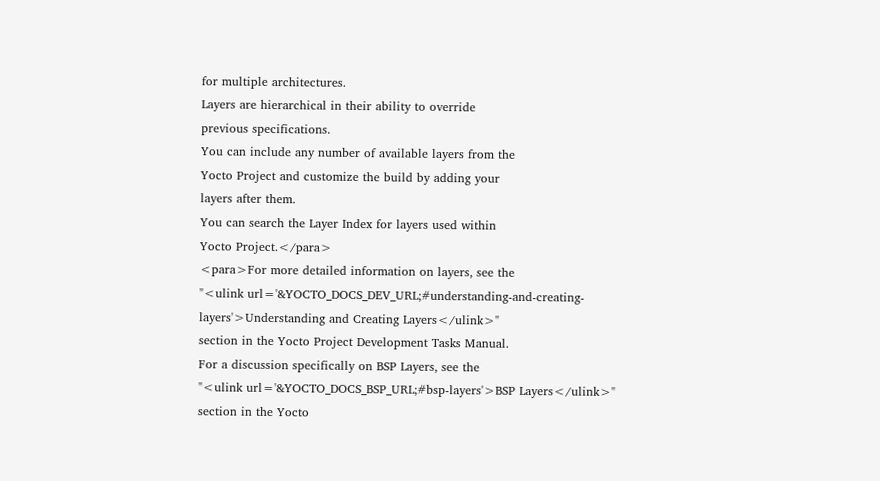for multiple architectures.
Layers are hierarchical in their ability to override
previous specifications.
You can include any number of available layers from the
Yocto Project and customize the build by adding your
layers after them.
You can search the Layer Index for layers used within
Yocto Project.</para>
<para>For more detailed information on layers, see the
"<ulink url='&YOCTO_DOCS_DEV_URL;#understanding-and-creating-layers'>Understanding and Creating Layers</ulink>"
section in the Yocto Project Development Tasks Manual.
For a discussion specifically on BSP Layers, see the
"<ulink url='&YOCTO_DOCS_BSP_URL;#bsp-layers'>BSP Layers</ulink>"
section in the Yocto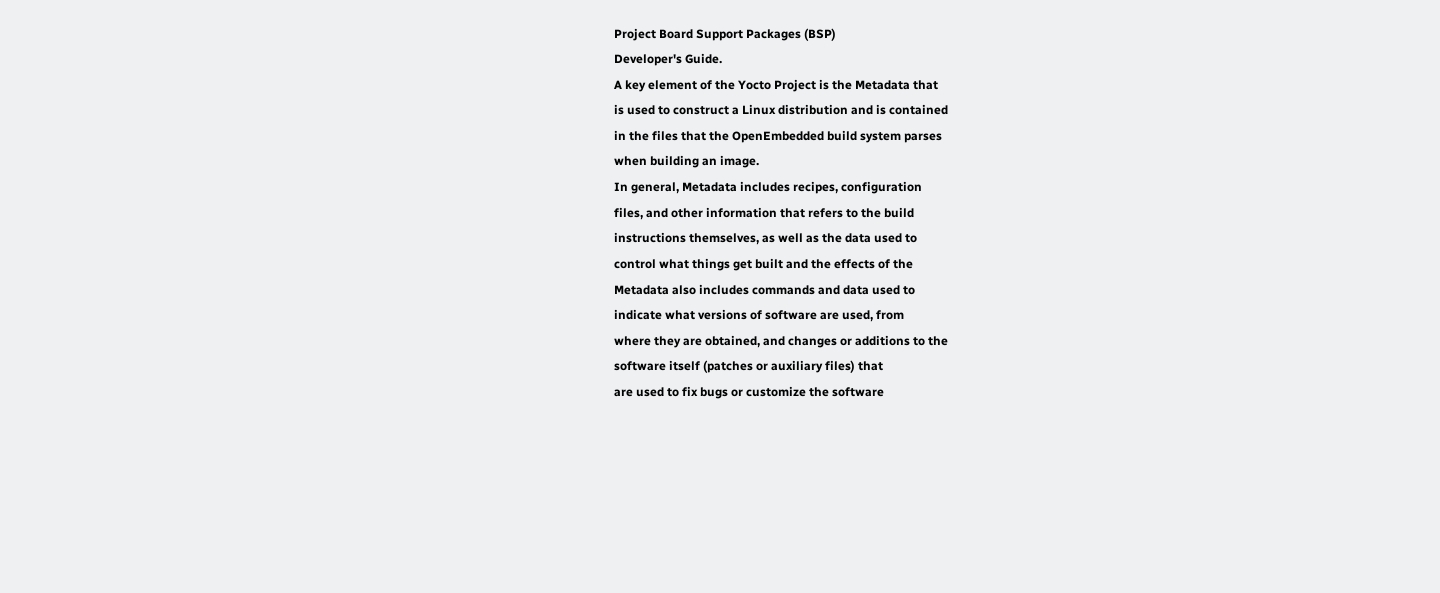Project Board Support Packages (BSP)
Developer's Guide.
A key element of the Yocto Project is the Metadata that
is used to construct a Linux distribution and is contained
in the files that the OpenEmbedded build system parses
when building an image.
In general, Metadata includes recipes, configuration
files, and other information that refers to the build
instructions themselves, as well as the data used to
control what things get built and the effects of the
Metadata also includes commands and data used to
indicate what versions of software are used, from
where they are obtained, and changes or additions to the
software itself (patches or auxiliary files) that
are used to fix bugs or customize the software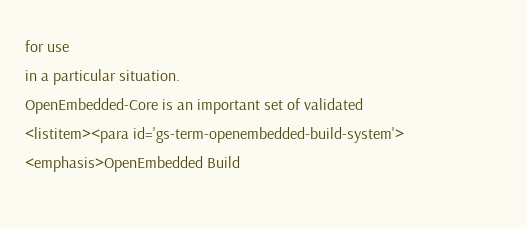for use
in a particular situation.
OpenEmbedded-Core is an important set of validated
<listitem><para id='gs-term-openembedded-build-system'>
<emphasis>OpenEmbedded Build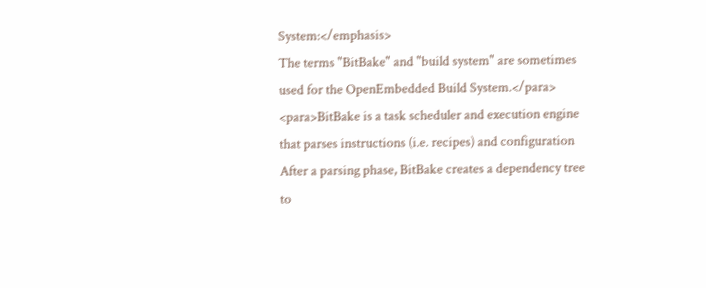System:</emphasis>
The terms "BitBake" and "build system" are sometimes
used for the OpenEmbedded Build System.</para>
<para>BitBake is a task scheduler and execution engine
that parses instructions (i.e. recipes) and configuration
After a parsing phase, BitBake creates a dependency tree
to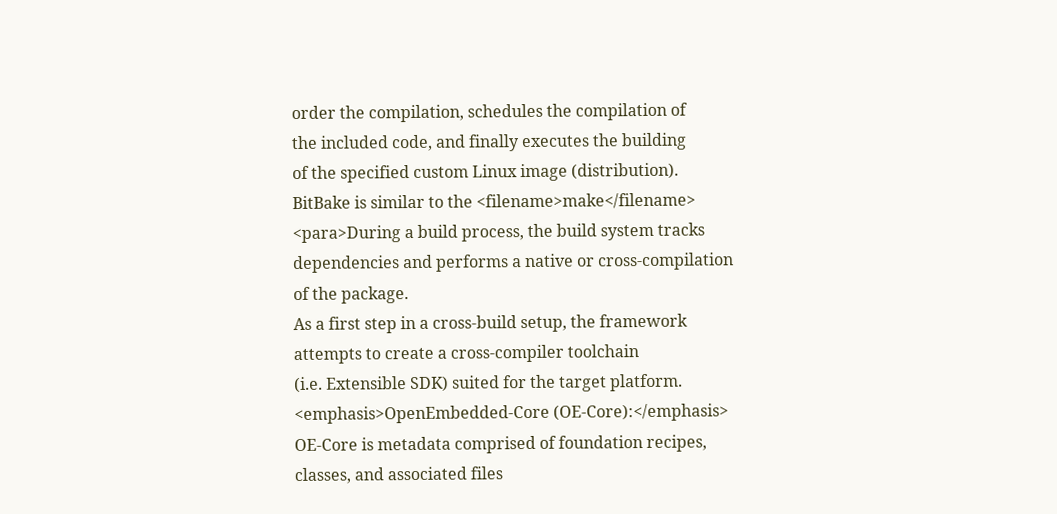order the compilation, schedules the compilation of
the included code, and finally executes the building
of the specified custom Linux image (distribution).
BitBake is similar to the <filename>make</filename>
<para>During a build process, the build system tracks
dependencies and performs a native or cross-compilation
of the package.
As a first step in a cross-build setup, the framework
attempts to create a cross-compiler toolchain
(i.e. Extensible SDK) suited for the target platform.
<emphasis>OpenEmbedded-Core (OE-Core):</emphasis>
OE-Core is metadata comprised of foundation recipes,
classes, and associated files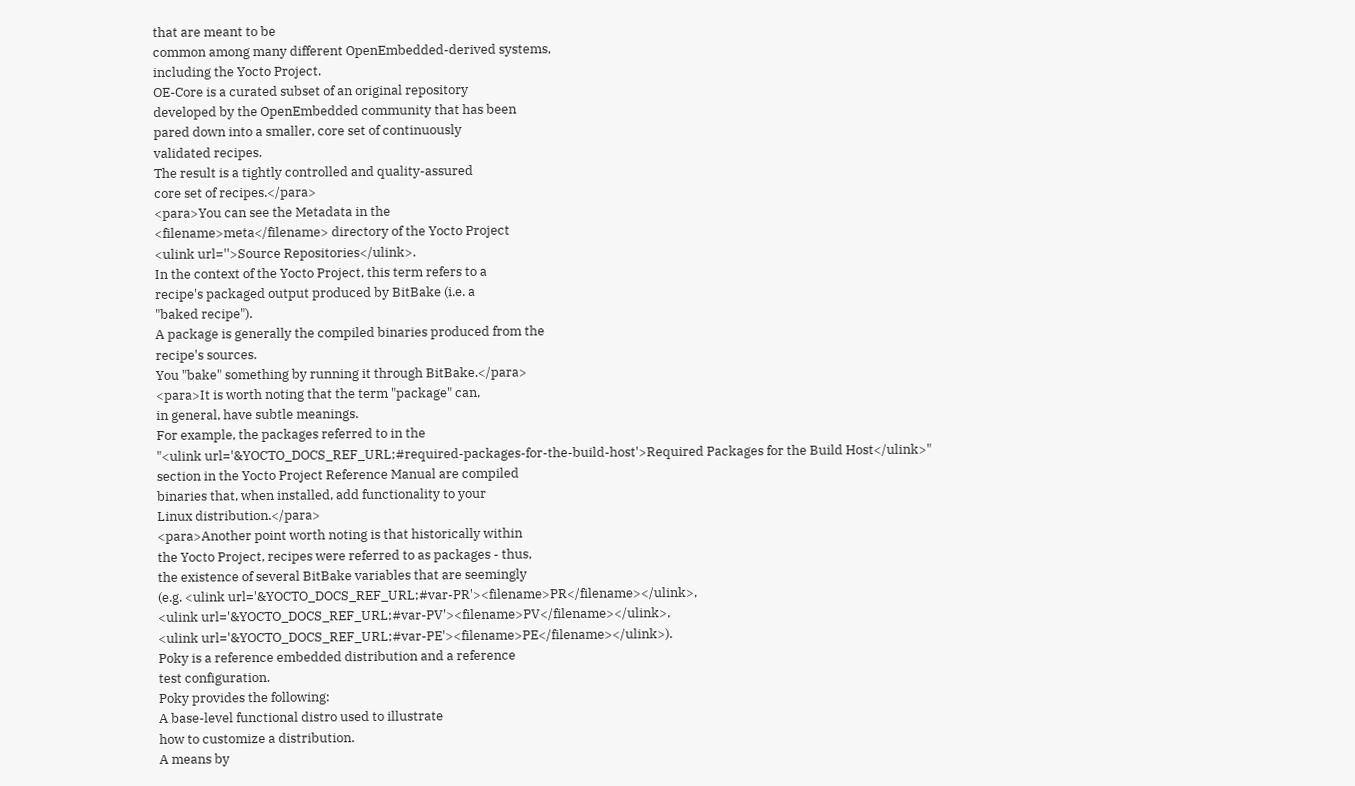that are meant to be
common among many different OpenEmbedded-derived systems,
including the Yocto Project.
OE-Core is a curated subset of an original repository
developed by the OpenEmbedded community that has been
pared down into a smaller, core set of continuously
validated recipes.
The result is a tightly controlled and quality-assured
core set of recipes.</para>
<para>You can see the Metadata in the
<filename>meta</filename> directory of the Yocto Project
<ulink url=''>Source Repositories</ulink>.
In the context of the Yocto Project, this term refers to a
recipe's packaged output produced by BitBake (i.e. a
"baked recipe").
A package is generally the compiled binaries produced from the
recipe's sources.
You "bake" something by running it through BitBake.</para>
<para>It is worth noting that the term "package" can,
in general, have subtle meanings.
For example, the packages referred to in the
"<ulink url='&YOCTO_DOCS_REF_URL;#required-packages-for-the-build-host'>Required Packages for the Build Host</ulink>"
section in the Yocto Project Reference Manual are compiled
binaries that, when installed, add functionality to your
Linux distribution.</para>
<para>Another point worth noting is that historically within
the Yocto Project, recipes were referred to as packages - thus,
the existence of several BitBake variables that are seemingly
(e.g. <ulink url='&YOCTO_DOCS_REF_URL;#var-PR'><filename>PR</filename></ulink>,
<ulink url='&YOCTO_DOCS_REF_URL;#var-PV'><filename>PV</filename></ulink>,
<ulink url='&YOCTO_DOCS_REF_URL;#var-PE'><filename>PE</filename></ulink>).
Poky is a reference embedded distribution and a reference
test configuration.
Poky provides the following:
A base-level functional distro used to illustrate
how to customize a distribution.
A means by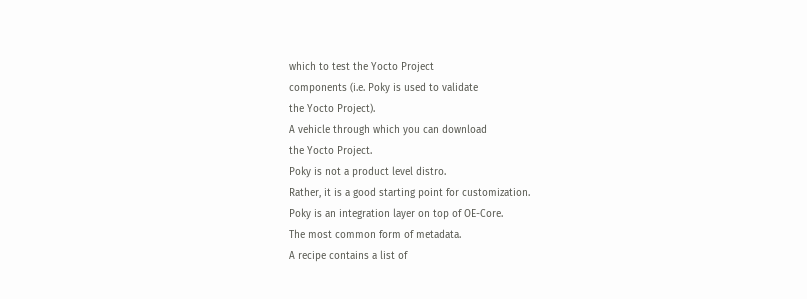which to test the Yocto Project
components (i.e. Poky is used to validate
the Yocto Project).
A vehicle through which you can download
the Yocto Project.
Poky is not a product level distro.
Rather, it is a good starting point for customization.
Poky is an integration layer on top of OE-Core.
The most common form of metadata.
A recipe contains a list of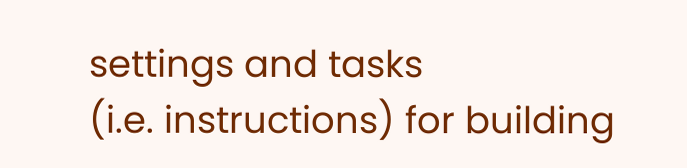settings and tasks
(i.e. instructions) for building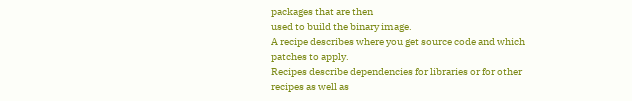packages that are then
used to build the binary image.
A recipe describes where you get source code and which
patches to apply.
Recipes describe dependencies for libraries or for other
recipes as well as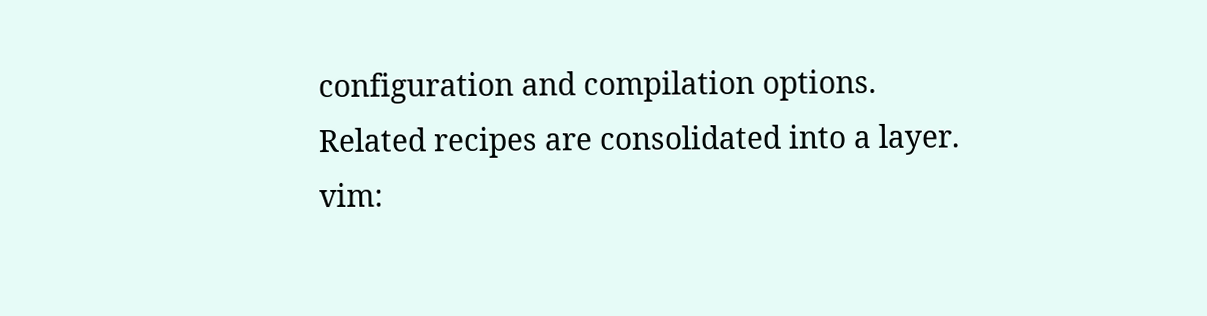configuration and compilation options.
Related recipes are consolidated into a layer.
vim: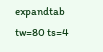expandtab tw=80 ts=4